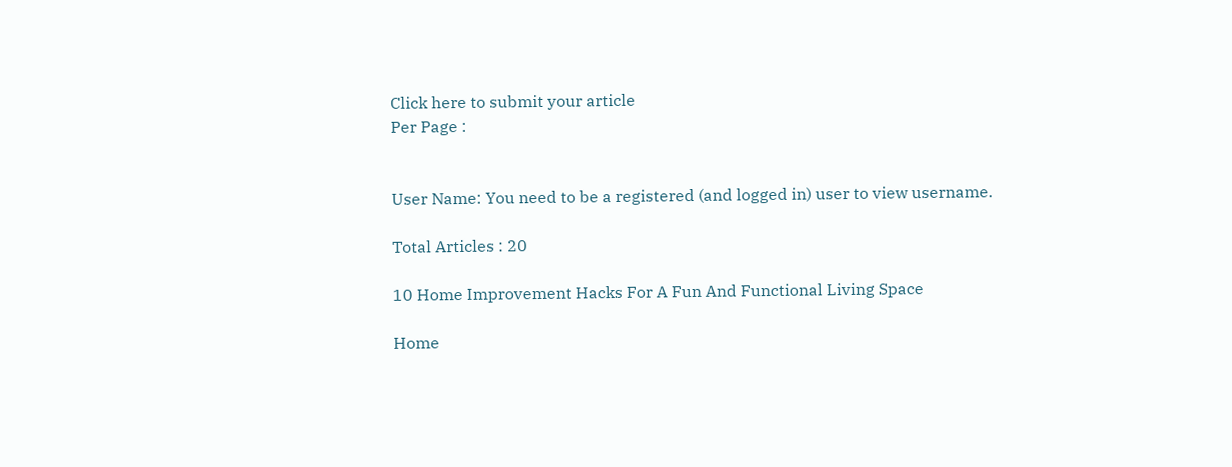Click here to submit your article
Per Page :


User Name: You need to be a registered (and logged in) user to view username.

Total Articles : 20

10 Home Improvement Hacks For A Fun And Functional Living Space

Home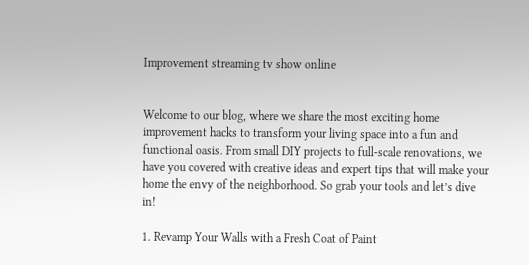Improvement streaming tv show online


Welcome to our blog, where we share the most exciting home improvement hacks to transform your living space into a fun and functional oasis. From small DIY projects to full-scale renovations, we have you covered with creative ideas and expert tips that will make your home the envy of the neighborhood. So grab your tools and let’s dive in!

1. Revamp Your Walls with a Fresh Coat of Paint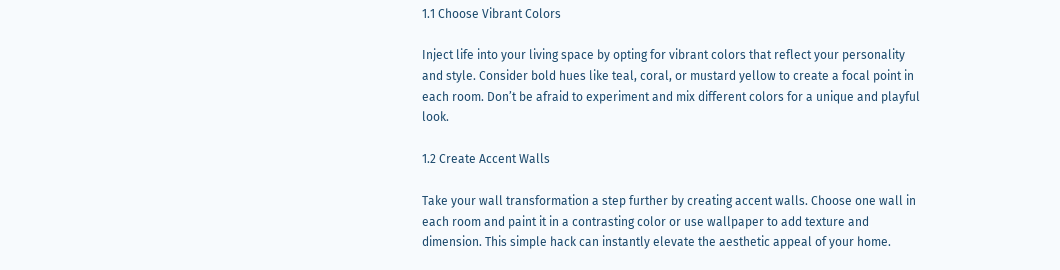1.1 Choose Vibrant Colors

Inject life into your living space by opting for vibrant colors that reflect your personality and style. Consider bold hues like teal, coral, or mustard yellow to create a focal point in each room. Don’t be afraid to experiment and mix different colors for a unique and playful look.

1.2 Create Accent Walls

Take your wall transformation a step further by creating accent walls. Choose one wall in each room and paint it in a contrasting color or use wallpaper to add texture and dimension. This simple hack can instantly elevate the aesthetic appeal of your home.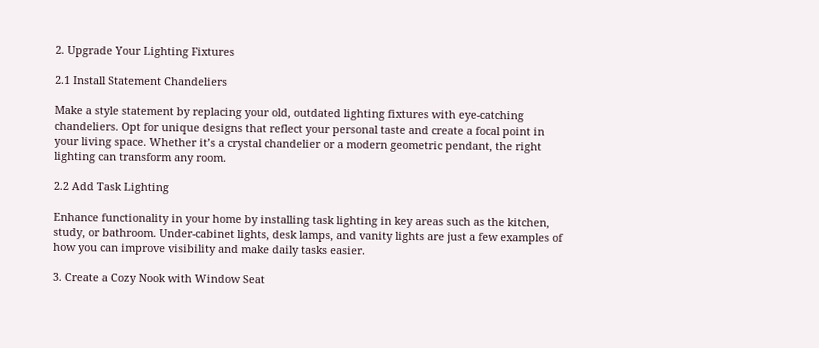2. Upgrade Your Lighting Fixtures

2.1 Install Statement Chandeliers

Make a style statement by replacing your old, outdated lighting fixtures with eye-catching chandeliers. Opt for unique designs that reflect your personal taste and create a focal point in your living space. Whether it’s a crystal chandelier or a modern geometric pendant, the right lighting can transform any room.

2.2 Add Task Lighting

Enhance functionality in your home by installing task lighting in key areas such as the kitchen, study, or bathroom. Under-cabinet lights, desk lamps, and vanity lights are just a few examples of how you can improve visibility and make daily tasks easier.

3. Create a Cozy Nook with Window Seat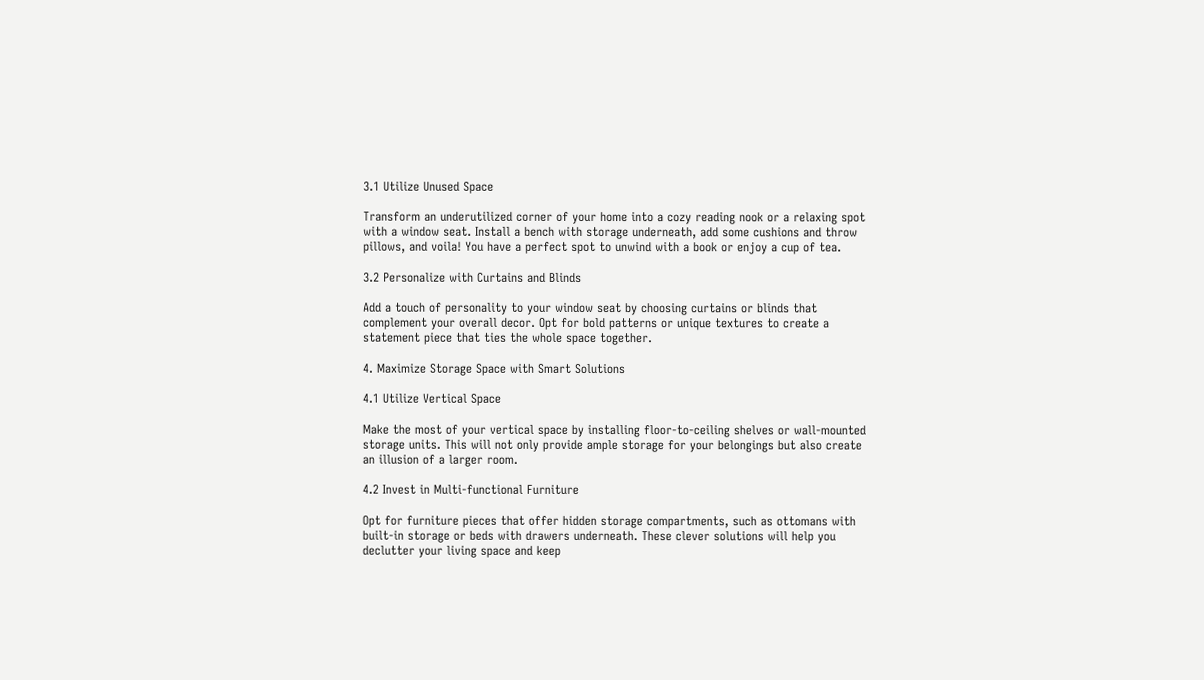3.1 Utilize Unused Space

Transform an underutilized corner of your home into a cozy reading nook or a relaxing spot with a window seat. Install a bench with storage underneath, add some cushions and throw pillows, and voila! You have a perfect spot to unwind with a book or enjoy a cup of tea.

3.2 Personalize with Curtains and Blinds

Add a touch of personality to your window seat by choosing curtains or blinds that complement your overall decor. Opt for bold patterns or unique textures to create a statement piece that ties the whole space together.

4. Maximize Storage Space with Smart Solutions

4.1 Utilize Vertical Space

Make the most of your vertical space by installing floor-to-ceiling shelves or wall-mounted storage units. This will not only provide ample storage for your belongings but also create an illusion of a larger room.

4.2 Invest in Multi-functional Furniture

Opt for furniture pieces that offer hidden storage compartments, such as ottomans with built-in storage or beds with drawers underneath. These clever solutions will help you declutter your living space and keep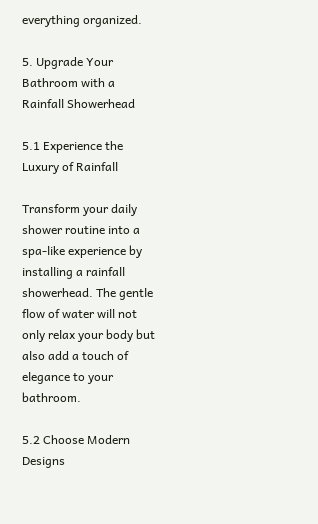everything organized.

5. Upgrade Your Bathroom with a Rainfall Showerhead

5.1 Experience the Luxury of Rainfall

Transform your daily shower routine into a spa-like experience by installing a rainfall showerhead. The gentle flow of water will not only relax your body but also add a touch of elegance to your bathroom.

5.2 Choose Modern Designs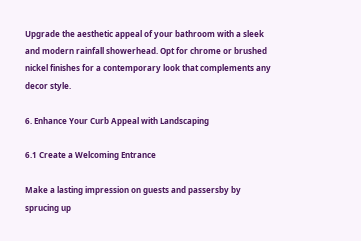Upgrade the aesthetic appeal of your bathroom with a sleek and modern rainfall showerhead. Opt for chrome or brushed nickel finishes for a contemporary look that complements any decor style.

6. Enhance Your Curb Appeal with Landscaping

6.1 Create a Welcoming Entrance

Make a lasting impression on guests and passersby by sprucing up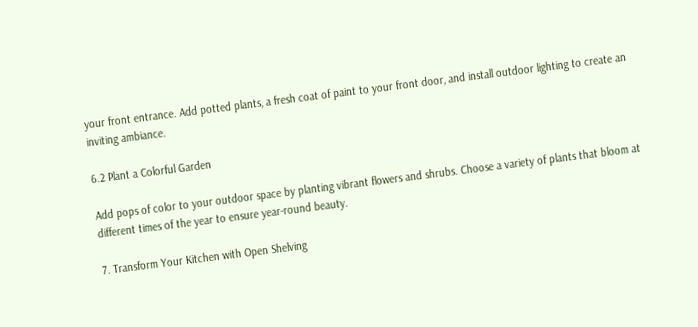your front entrance. Add potted plants, a fresh coat of paint to your front door, and install outdoor lighting to create an inviting ambiance.

6.2 Plant a Colorful Garden

Add pops of color to your outdoor space by planting vibrant flowers and shrubs. Choose a variety of plants that bloom at different times of the year to ensure year-round beauty.

7. Transform Your Kitchen with Open Shelving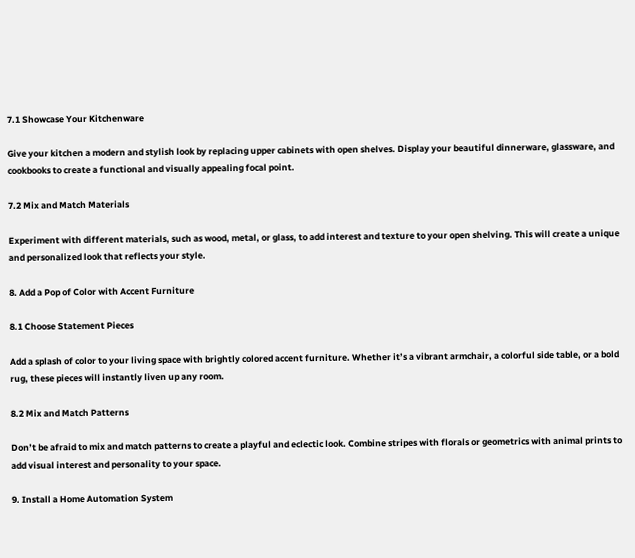7.1 Showcase Your Kitchenware

Give your kitchen a modern and stylish look by replacing upper cabinets with open shelves. Display your beautiful dinnerware, glassware, and cookbooks to create a functional and visually appealing focal point.

7.2 Mix and Match Materials

Experiment with different materials, such as wood, metal, or glass, to add interest and texture to your open shelving. This will create a unique and personalized look that reflects your style.

8. Add a Pop of Color with Accent Furniture

8.1 Choose Statement Pieces

Add a splash of color to your living space with brightly colored accent furniture. Whether it’s a vibrant armchair, a colorful side table, or a bold rug, these pieces will instantly liven up any room.

8.2 Mix and Match Patterns

Don’t be afraid to mix and match patterns to create a playful and eclectic look. Combine stripes with florals or geometrics with animal prints to add visual interest and personality to your space.

9. Install a Home Automation System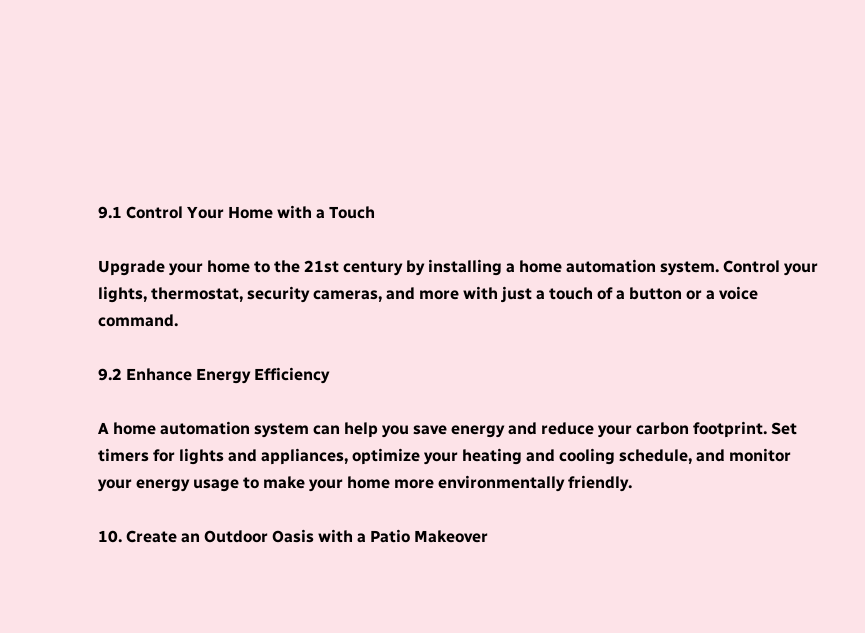9.1 Control Your Home with a Touch

Upgrade your home to the 21st century by installing a home automation system. Control your lights, thermostat, security cameras, and more with just a touch of a button or a voice command.

9.2 Enhance Energy Efficiency

A home automation system can help you save energy and reduce your carbon footprint. Set timers for lights and appliances, optimize your heating and cooling schedule, and monitor your energy usage to make your home more environmentally friendly.

10. Create an Outdoor Oasis with a Patio Makeover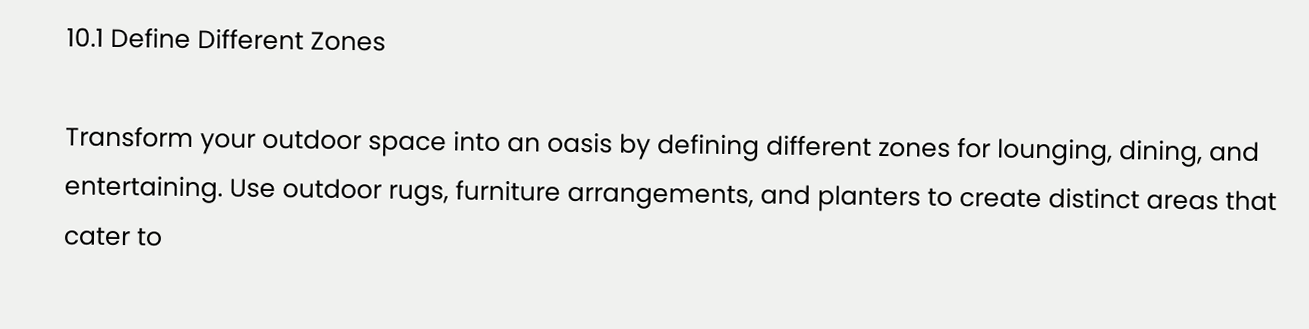10.1 Define Different Zones

Transform your outdoor space into an oasis by defining different zones for lounging, dining, and entertaining. Use outdoor rugs, furniture arrangements, and planters to create distinct areas that cater to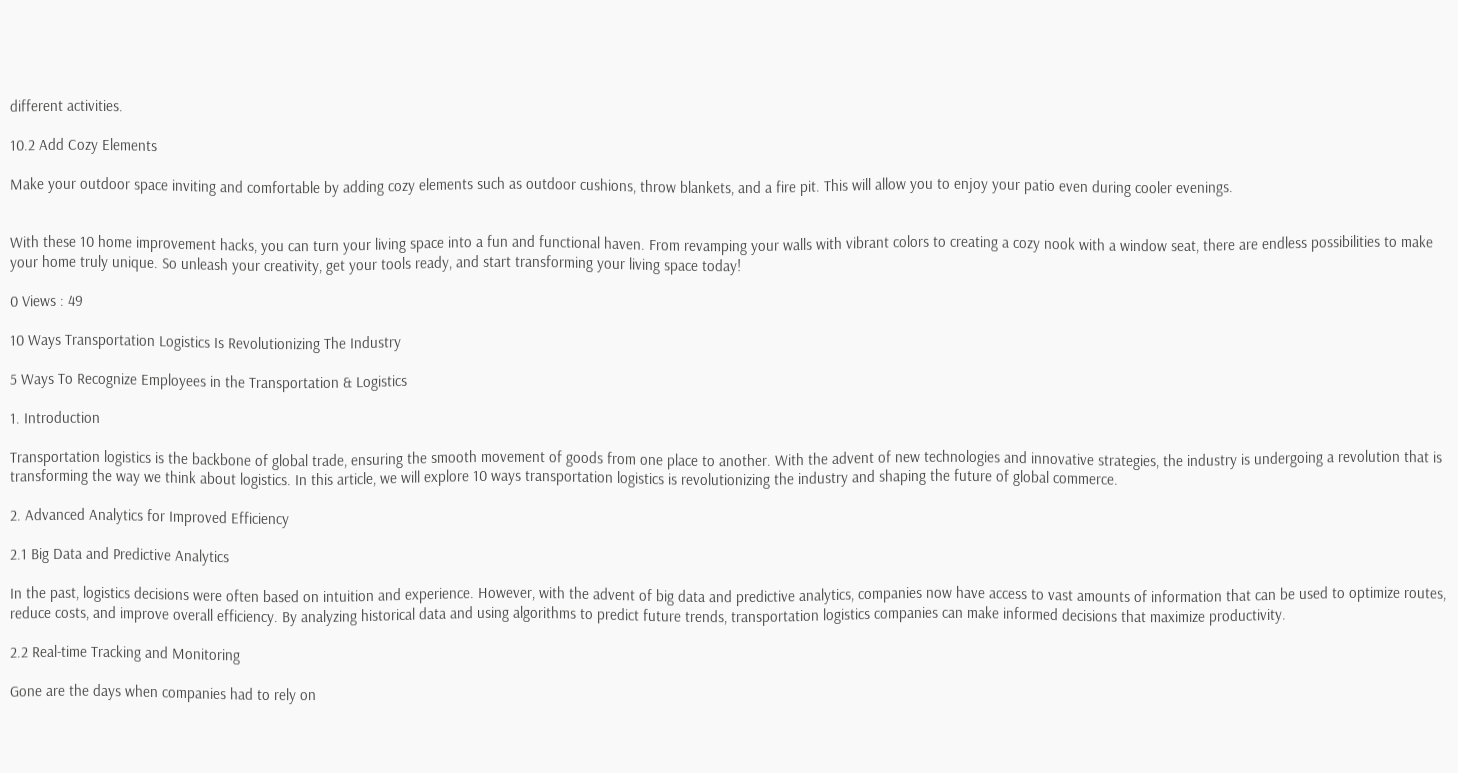different activities.

10.2 Add Cozy Elements

Make your outdoor space inviting and comfortable by adding cozy elements such as outdoor cushions, throw blankets, and a fire pit. This will allow you to enjoy your patio even during cooler evenings.


With these 10 home improvement hacks, you can turn your living space into a fun and functional haven. From revamping your walls with vibrant colors to creating a cozy nook with a window seat, there are endless possibilities to make your home truly unique. So unleash your creativity, get your tools ready, and start transforming your living space today!

0 Views : 49

10 Ways Transportation Logistics Is Revolutionizing The Industry

5 Ways To Recognize Employees in the Transportation & Logistics

1. Introduction

Transportation logistics is the backbone of global trade, ensuring the smooth movement of goods from one place to another. With the advent of new technologies and innovative strategies, the industry is undergoing a revolution that is transforming the way we think about logistics. In this article, we will explore 10 ways transportation logistics is revolutionizing the industry and shaping the future of global commerce.

2. Advanced Analytics for Improved Efficiency

2.1 Big Data and Predictive Analytics

In the past, logistics decisions were often based on intuition and experience. However, with the advent of big data and predictive analytics, companies now have access to vast amounts of information that can be used to optimize routes, reduce costs, and improve overall efficiency. By analyzing historical data and using algorithms to predict future trends, transportation logistics companies can make informed decisions that maximize productivity.

2.2 Real-time Tracking and Monitoring

Gone are the days when companies had to rely on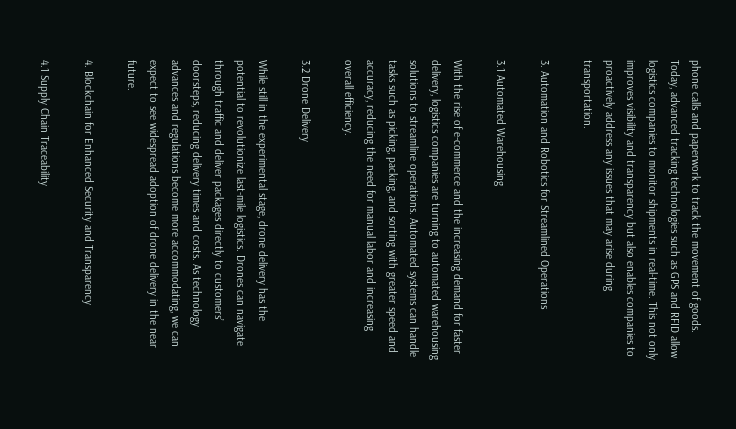phone calls and paperwork to track the movement of goods. Today, advanced tracking technologies such as GPS and RFID allow logistics companies to monitor shipments in real-time. This not only improves visibility and transparency but also enables companies to proactively address any issues that may arise during transportation.

3. Automation and Robotics for Streamlined Operations

3.1 Automated Warehousing

With the rise of e-commerce and the increasing demand for faster delivery, logistics companies are turning to automated warehousing solutions to streamline operations. Automated systems can handle tasks such as picking, packing, and sorting with greater speed and accuracy, reducing the need for manual labor and increasing overall efficiency.

3.2 Drone Delivery

While still in the experimental stage, drone delivery has the potential to revolutionize last-mile logistics. Drones can navigate through traffic and deliver packages directly to customers’ doorsteps, reducing delivery times and costs. As technology advances and regulations become more accommodating, we can expect to see widespread adoption of drone delivery in the near future.

4. Blockchain for Enhanced Security and Transparency

4.1 Supply Chain Traceability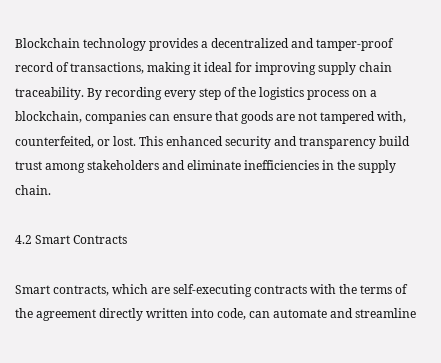Blockchain technology provides a decentralized and tamper-proof record of transactions, making it ideal for improving supply chain traceability. By recording every step of the logistics process on a blockchain, companies can ensure that goods are not tampered with, counterfeited, or lost. This enhanced security and transparency build trust among stakeholders and eliminate inefficiencies in the supply chain.

4.2 Smart Contracts

Smart contracts, which are self-executing contracts with the terms of the agreement directly written into code, can automate and streamline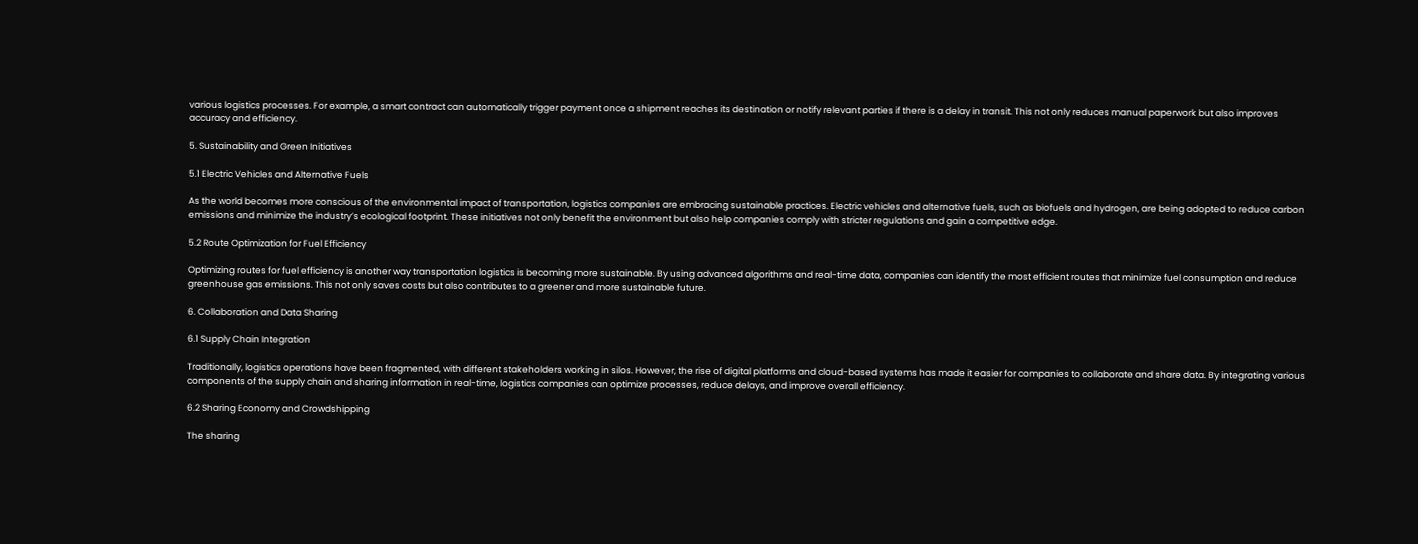various logistics processes. For example, a smart contract can automatically trigger payment once a shipment reaches its destination or notify relevant parties if there is a delay in transit. This not only reduces manual paperwork but also improves accuracy and efficiency.

5. Sustainability and Green Initiatives

5.1 Electric Vehicles and Alternative Fuels

As the world becomes more conscious of the environmental impact of transportation, logistics companies are embracing sustainable practices. Electric vehicles and alternative fuels, such as biofuels and hydrogen, are being adopted to reduce carbon emissions and minimize the industry’s ecological footprint. These initiatives not only benefit the environment but also help companies comply with stricter regulations and gain a competitive edge.

5.2 Route Optimization for Fuel Efficiency

Optimizing routes for fuel efficiency is another way transportation logistics is becoming more sustainable. By using advanced algorithms and real-time data, companies can identify the most efficient routes that minimize fuel consumption and reduce greenhouse gas emissions. This not only saves costs but also contributes to a greener and more sustainable future.

6. Collaboration and Data Sharing

6.1 Supply Chain Integration

Traditionally, logistics operations have been fragmented, with different stakeholders working in silos. However, the rise of digital platforms and cloud-based systems has made it easier for companies to collaborate and share data. By integrating various components of the supply chain and sharing information in real-time, logistics companies can optimize processes, reduce delays, and improve overall efficiency.

6.2 Sharing Economy and Crowdshipping

The sharing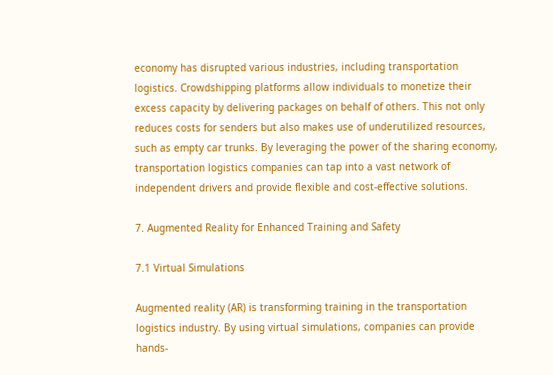economy has disrupted various industries, including transportation logistics. Crowdshipping platforms allow individuals to monetize their excess capacity by delivering packages on behalf of others. This not only reduces costs for senders but also makes use of underutilized resources, such as empty car trunks. By leveraging the power of the sharing economy, transportation logistics companies can tap into a vast network of independent drivers and provide flexible and cost-effective solutions.

7. Augmented Reality for Enhanced Training and Safety

7.1 Virtual Simulations

Augmented reality (AR) is transforming training in the transportation logistics industry. By using virtual simulations, companies can provide hands-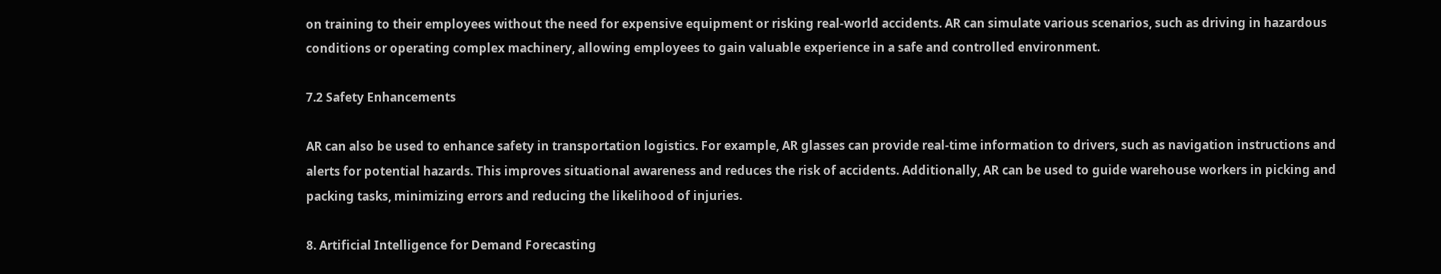on training to their employees without the need for expensive equipment or risking real-world accidents. AR can simulate various scenarios, such as driving in hazardous conditions or operating complex machinery, allowing employees to gain valuable experience in a safe and controlled environment.

7.2 Safety Enhancements

AR can also be used to enhance safety in transportation logistics. For example, AR glasses can provide real-time information to drivers, such as navigation instructions and alerts for potential hazards. This improves situational awareness and reduces the risk of accidents. Additionally, AR can be used to guide warehouse workers in picking and packing tasks, minimizing errors and reducing the likelihood of injuries.

8. Artificial Intelligence for Demand Forecasting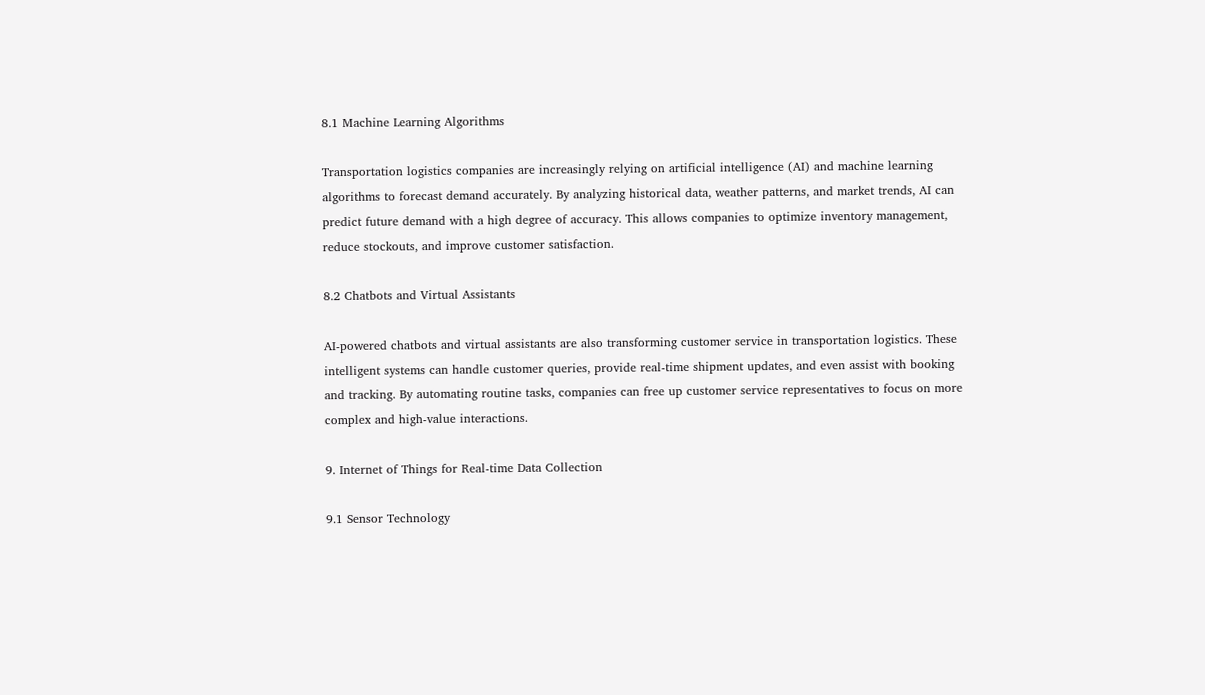8.1 Machine Learning Algorithms

Transportation logistics companies are increasingly relying on artificial intelligence (AI) and machine learning algorithms to forecast demand accurately. By analyzing historical data, weather patterns, and market trends, AI can predict future demand with a high degree of accuracy. This allows companies to optimize inventory management, reduce stockouts, and improve customer satisfaction.

8.2 Chatbots and Virtual Assistants

AI-powered chatbots and virtual assistants are also transforming customer service in transportation logistics. These intelligent systems can handle customer queries, provide real-time shipment updates, and even assist with booking and tracking. By automating routine tasks, companies can free up customer service representatives to focus on more complex and high-value interactions.

9. Internet of Things for Real-time Data Collection

9.1 Sensor Technology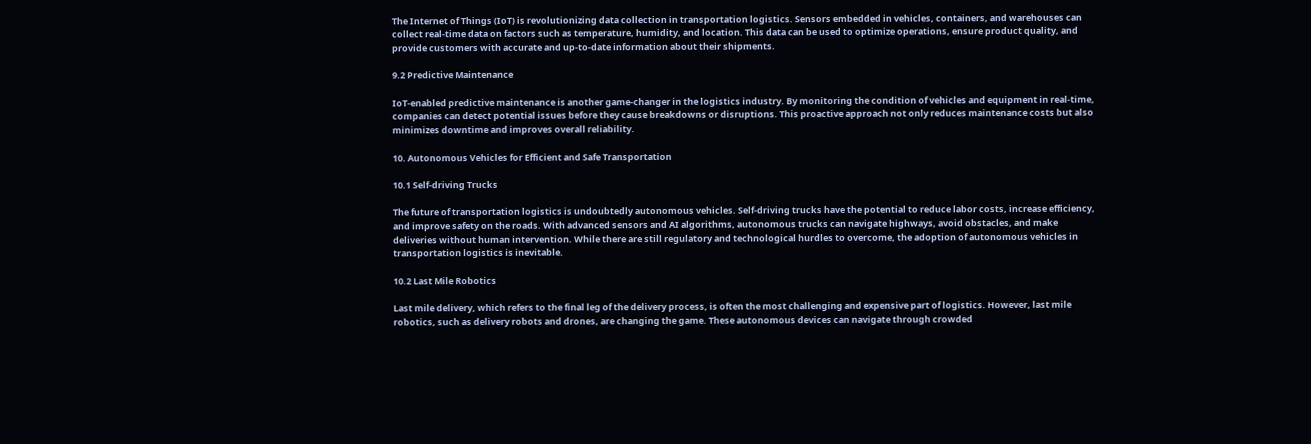The Internet of Things (IoT) is revolutionizing data collection in transportation logistics. Sensors embedded in vehicles, containers, and warehouses can collect real-time data on factors such as temperature, humidity, and location. This data can be used to optimize operations, ensure product quality, and provide customers with accurate and up-to-date information about their shipments.

9.2 Predictive Maintenance

IoT-enabled predictive maintenance is another game-changer in the logistics industry. By monitoring the condition of vehicles and equipment in real-time, companies can detect potential issues before they cause breakdowns or disruptions. This proactive approach not only reduces maintenance costs but also minimizes downtime and improves overall reliability.

10. Autonomous Vehicles for Efficient and Safe Transportation

10.1 Self-driving Trucks

The future of transportation logistics is undoubtedly autonomous vehicles. Self-driving trucks have the potential to reduce labor costs, increase efficiency, and improve safety on the roads. With advanced sensors and AI algorithms, autonomous trucks can navigate highways, avoid obstacles, and make deliveries without human intervention. While there are still regulatory and technological hurdles to overcome, the adoption of autonomous vehicles in transportation logistics is inevitable.

10.2 Last Mile Robotics

Last mile delivery, which refers to the final leg of the delivery process, is often the most challenging and expensive part of logistics. However, last mile robotics, such as delivery robots and drones, are changing the game. These autonomous devices can navigate through crowded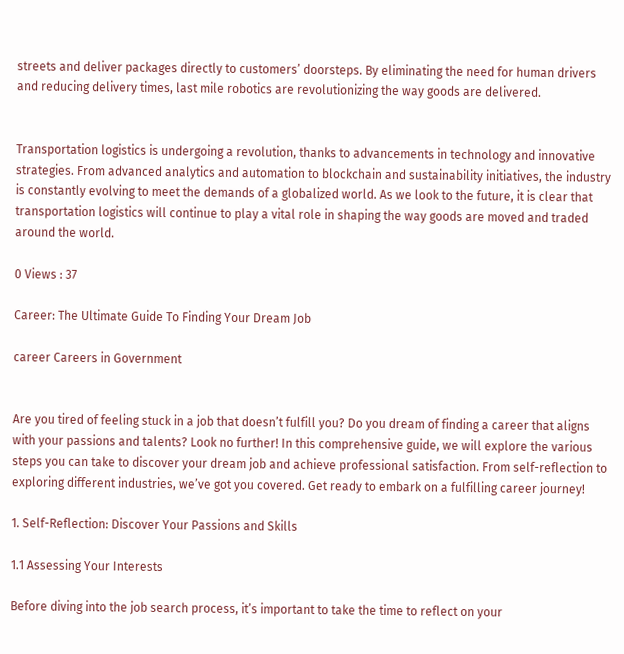streets and deliver packages directly to customers’ doorsteps. By eliminating the need for human drivers and reducing delivery times, last mile robotics are revolutionizing the way goods are delivered.


Transportation logistics is undergoing a revolution, thanks to advancements in technology and innovative strategies. From advanced analytics and automation to blockchain and sustainability initiatives, the industry is constantly evolving to meet the demands of a globalized world. As we look to the future, it is clear that transportation logistics will continue to play a vital role in shaping the way goods are moved and traded around the world.

0 Views : 37

Career: The Ultimate Guide To Finding Your Dream Job

career Careers in Government


Are you tired of feeling stuck in a job that doesn’t fulfill you? Do you dream of finding a career that aligns with your passions and talents? Look no further! In this comprehensive guide, we will explore the various steps you can take to discover your dream job and achieve professional satisfaction. From self-reflection to exploring different industries, we’ve got you covered. Get ready to embark on a fulfilling career journey!

1. Self-Reflection: Discover Your Passions and Skills

1.1 Assessing Your Interests

Before diving into the job search process, it’s important to take the time to reflect on your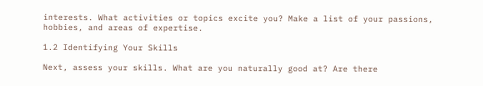interests. What activities or topics excite you? Make a list of your passions, hobbies, and areas of expertise.

1.2 Identifying Your Skills

Next, assess your skills. What are you naturally good at? Are there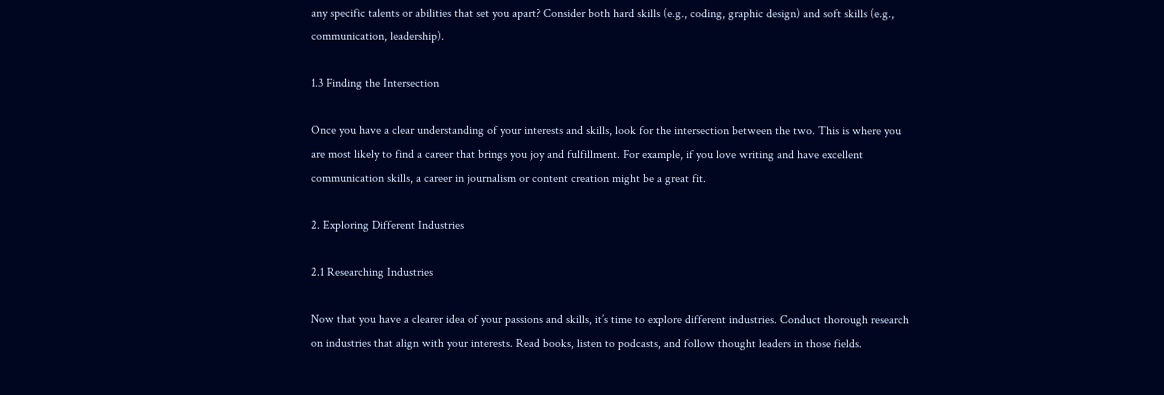any specific talents or abilities that set you apart? Consider both hard skills (e.g., coding, graphic design) and soft skills (e.g., communication, leadership).

1.3 Finding the Intersection

Once you have a clear understanding of your interests and skills, look for the intersection between the two. This is where you are most likely to find a career that brings you joy and fulfillment. For example, if you love writing and have excellent communication skills, a career in journalism or content creation might be a great fit.

2. Exploring Different Industries

2.1 Researching Industries

Now that you have a clearer idea of your passions and skills, it’s time to explore different industries. Conduct thorough research on industries that align with your interests. Read books, listen to podcasts, and follow thought leaders in those fields.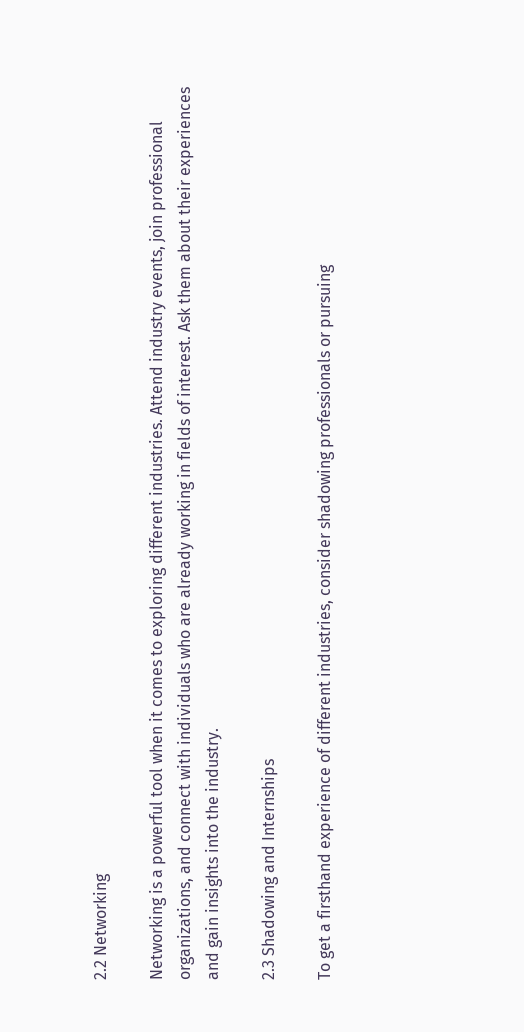2.2 Networking

Networking is a powerful tool when it comes to exploring different industries. Attend industry events, join professional organizations, and connect with individuals who are already working in fields of interest. Ask them about their experiences and gain insights into the industry.

2.3 Shadowing and Internships

To get a firsthand experience of different industries, consider shadowing professionals or pursuing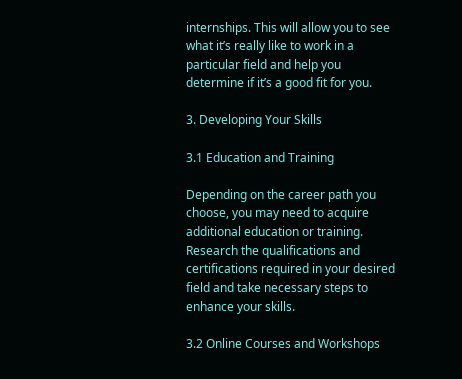internships. This will allow you to see what it’s really like to work in a particular field and help you determine if it’s a good fit for you.

3. Developing Your Skills

3.1 Education and Training

Depending on the career path you choose, you may need to acquire additional education or training. Research the qualifications and certifications required in your desired field and take necessary steps to enhance your skills.

3.2 Online Courses and Workshops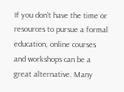If you don’t have the time or resources to pursue a formal education, online courses and workshops can be a great alternative. Many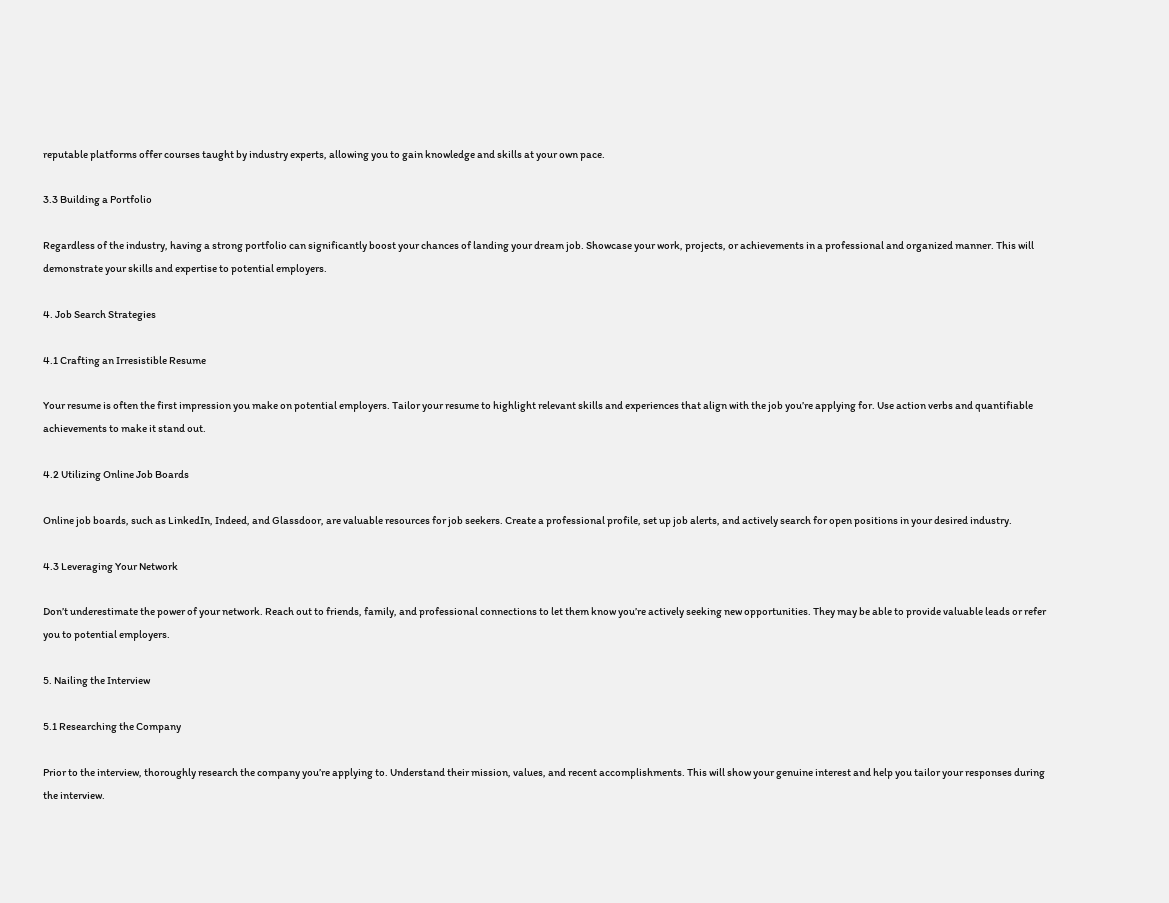reputable platforms offer courses taught by industry experts, allowing you to gain knowledge and skills at your own pace.

3.3 Building a Portfolio

Regardless of the industry, having a strong portfolio can significantly boost your chances of landing your dream job. Showcase your work, projects, or achievements in a professional and organized manner. This will demonstrate your skills and expertise to potential employers.

4. Job Search Strategies

4.1 Crafting an Irresistible Resume

Your resume is often the first impression you make on potential employers. Tailor your resume to highlight relevant skills and experiences that align with the job you’re applying for. Use action verbs and quantifiable achievements to make it stand out.

4.2 Utilizing Online Job Boards

Online job boards, such as LinkedIn, Indeed, and Glassdoor, are valuable resources for job seekers. Create a professional profile, set up job alerts, and actively search for open positions in your desired industry.

4.3 Leveraging Your Network

Don’t underestimate the power of your network. Reach out to friends, family, and professional connections to let them know you’re actively seeking new opportunities. They may be able to provide valuable leads or refer you to potential employers.

5. Nailing the Interview

5.1 Researching the Company

Prior to the interview, thoroughly research the company you’re applying to. Understand their mission, values, and recent accomplishments. This will show your genuine interest and help you tailor your responses during the interview.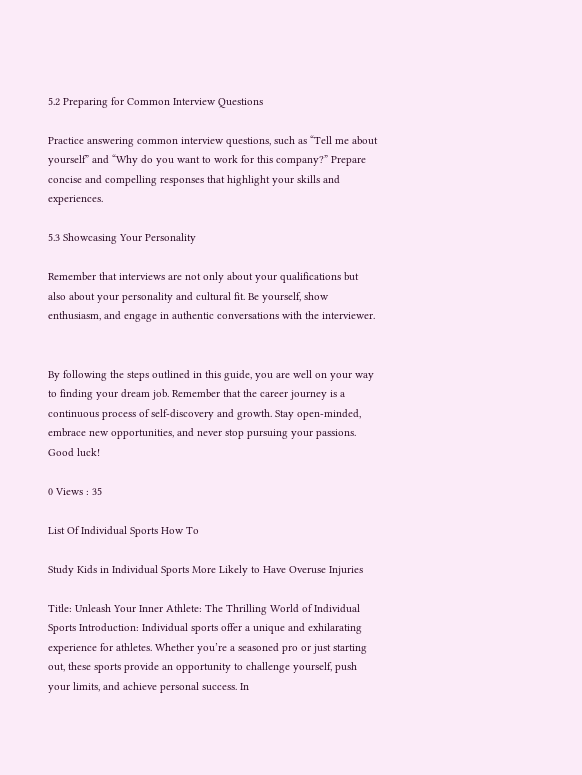5.2 Preparing for Common Interview Questions

Practice answering common interview questions, such as “Tell me about yourself” and “Why do you want to work for this company?” Prepare concise and compelling responses that highlight your skills and experiences.

5.3 Showcasing Your Personality

Remember that interviews are not only about your qualifications but also about your personality and cultural fit. Be yourself, show enthusiasm, and engage in authentic conversations with the interviewer.


By following the steps outlined in this guide, you are well on your way to finding your dream job. Remember that the career journey is a continuous process of self-discovery and growth. Stay open-minded, embrace new opportunities, and never stop pursuing your passions. Good luck!

0 Views : 35

List Of Individual Sports How To

Study Kids in Individual Sports More Likely to Have Overuse Injuries

Title: Unleash Your Inner Athlete: The Thrilling World of Individual Sports Introduction: Individual sports offer a unique and exhilarating experience for athletes. Whether you’re a seasoned pro or just starting out, these sports provide an opportunity to challenge yourself, push your limits, and achieve personal success. In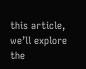this article, we’ll explore the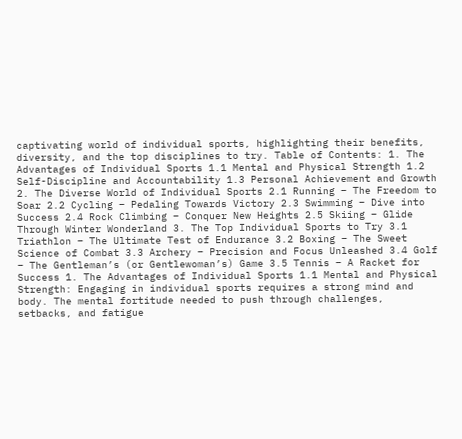captivating world of individual sports, highlighting their benefits, diversity, and the top disciplines to try. Table of Contents: 1. The Advantages of Individual Sports 1.1 Mental and Physical Strength 1.2 Self-Discipline and Accountability 1.3 Personal Achievement and Growth 2. The Diverse World of Individual Sports 2.1 Running – The Freedom to Soar 2.2 Cycling – Pedaling Towards Victory 2.3 Swimming – Dive into Success 2.4 Rock Climbing – Conquer New Heights 2.5 Skiing – Glide Through Winter Wonderland 3. The Top Individual Sports to Try 3.1 Triathlon – The Ultimate Test of Endurance 3.2 Boxing – The Sweet Science of Combat 3.3 Archery – Precision and Focus Unleashed 3.4 Golf – The Gentleman’s (or Gentlewoman’s) Game 3.5 Tennis – A Racket for Success 1. The Advantages of Individual Sports 1.1 Mental and Physical Strength: Engaging in individual sports requires a strong mind and body. The mental fortitude needed to push through challenges, setbacks, and fatigue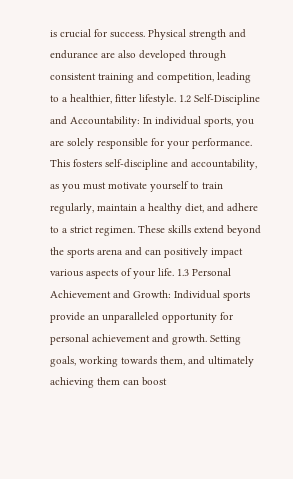is crucial for success. Physical strength and endurance are also developed through consistent training and competition, leading to a healthier, fitter lifestyle. 1.2 Self-Discipline and Accountability: In individual sports, you are solely responsible for your performance. This fosters self-discipline and accountability, as you must motivate yourself to train regularly, maintain a healthy diet, and adhere to a strict regimen. These skills extend beyond the sports arena and can positively impact various aspects of your life. 1.3 Personal Achievement and Growth: Individual sports provide an unparalleled opportunity for personal achievement and growth. Setting goals, working towards them, and ultimately achieving them can boost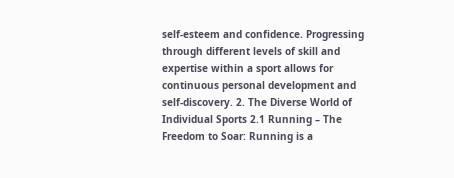self-esteem and confidence. Progressing through different levels of skill and expertise within a sport allows for continuous personal development and self-discovery. 2. The Diverse World of Individual Sports 2.1 Running – The Freedom to Soar: Running is a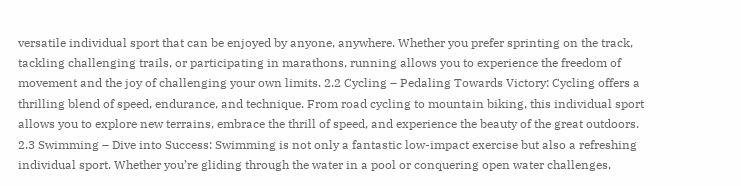versatile individual sport that can be enjoyed by anyone, anywhere. Whether you prefer sprinting on the track, tackling challenging trails, or participating in marathons, running allows you to experience the freedom of movement and the joy of challenging your own limits. 2.2 Cycling – Pedaling Towards Victory: Cycling offers a thrilling blend of speed, endurance, and technique. From road cycling to mountain biking, this individual sport allows you to explore new terrains, embrace the thrill of speed, and experience the beauty of the great outdoors. 2.3 Swimming – Dive into Success: Swimming is not only a fantastic low-impact exercise but also a refreshing individual sport. Whether you’re gliding through the water in a pool or conquering open water challenges,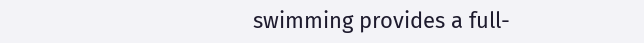swimming provides a full-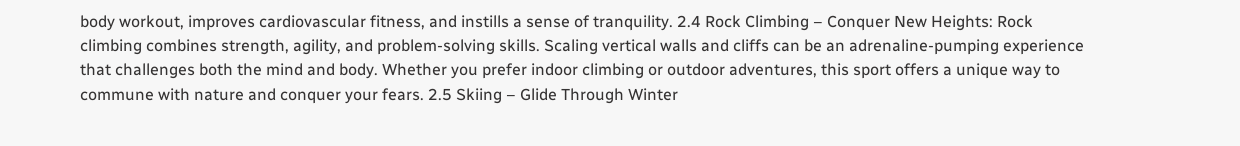body workout, improves cardiovascular fitness, and instills a sense of tranquility. 2.4 Rock Climbing – Conquer New Heights: Rock climbing combines strength, agility, and problem-solving skills. Scaling vertical walls and cliffs can be an adrenaline-pumping experience that challenges both the mind and body. Whether you prefer indoor climbing or outdoor adventures, this sport offers a unique way to commune with nature and conquer your fears. 2.5 Skiing – Glide Through Winter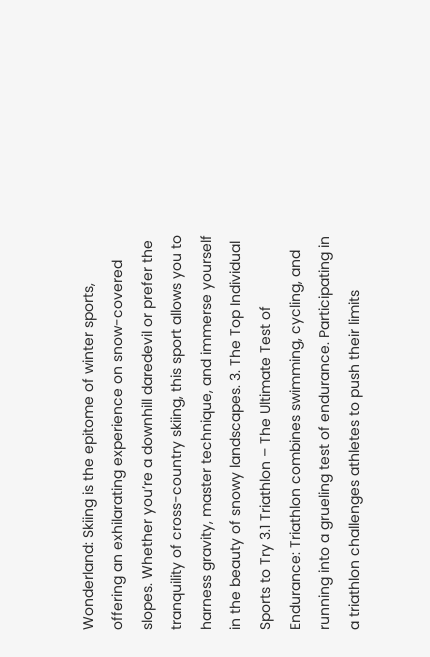Wonderland: Skiing is the epitome of winter sports, offering an exhilarating experience on snow-covered slopes. Whether you’re a downhill daredevil or prefer the tranquility of cross-country skiing, this sport allows you to harness gravity, master technique, and immerse yourself in the beauty of snowy landscapes. 3. The Top Individual Sports to Try 3.1 Triathlon – The Ultimate Test of Endurance: Triathlon combines swimming, cycling, and running into a grueling test of endurance. Participating in a triathlon challenges athletes to push their limits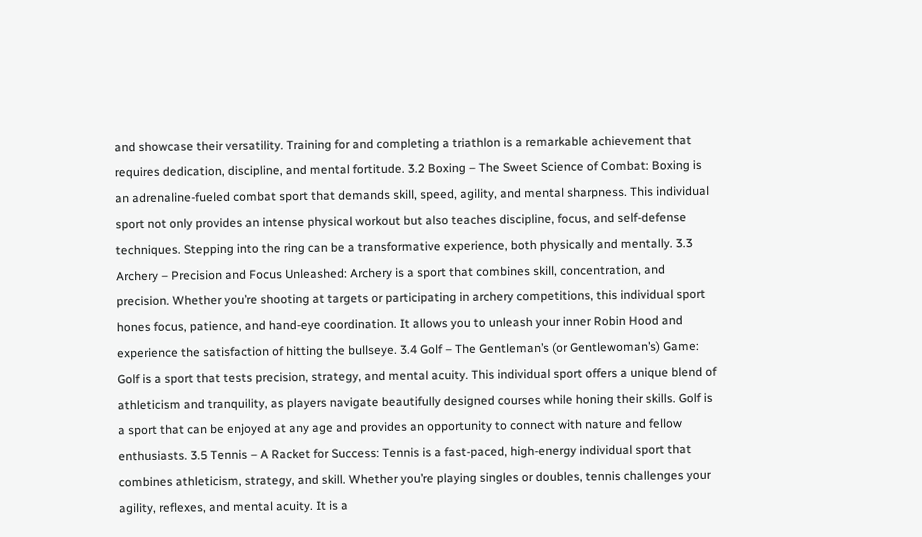and showcase their versatility. Training for and completing a triathlon is a remarkable achievement that requires dedication, discipline, and mental fortitude. 3.2 Boxing – The Sweet Science of Combat: Boxing is an adrenaline-fueled combat sport that demands skill, speed, agility, and mental sharpness. This individual sport not only provides an intense physical workout but also teaches discipline, focus, and self-defense techniques. Stepping into the ring can be a transformative experience, both physically and mentally. 3.3 Archery – Precision and Focus Unleashed: Archery is a sport that combines skill, concentration, and precision. Whether you’re shooting at targets or participating in archery competitions, this individual sport hones focus, patience, and hand-eye coordination. It allows you to unleash your inner Robin Hood and experience the satisfaction of hitting the bullseye. 3.4 Golf – The Gentleman’s (or Gentlewoman’s) Game: Golf is a sport that tests precision, strategy, and mental acuity. This individual sport offers a unique blend of athleticism and tranquility, as players navigate beautifully designed courses while honing their skills. Golf is a sport that can be enjoyed at any age and provides an opportunity to connect with nature and fellow enthusiasts. 3.5 Tennis – A Racket for Success: Tennis is a fast-paced, high-energy individual sport that combines athleticism, strategy, and skill. Whether you’re playing singles or doubles, tennis challenges your agility, reflexes, and mental acuity. It is a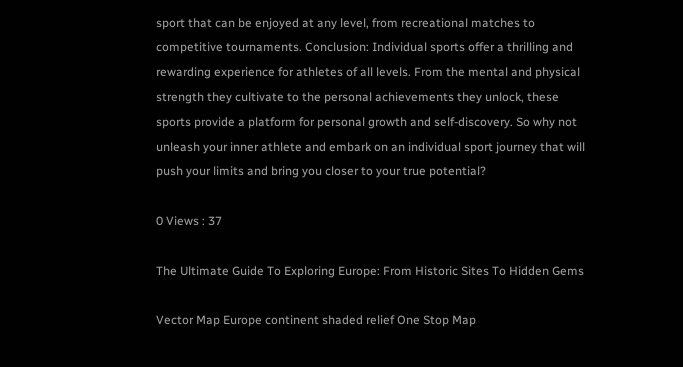sport that can be enjoyed at any level, from recreational matches to competitive tournaments. Conclusion: Individual sports offer a thrilling and rewarding experience for athletes of all levels. From the mental and physical strength they cultivate to the personal achievements they unlock, these sports provide a platform for personal growth and self-discovery. So why not unleash your inner athlete and embark on an individual sport journey that will push your limits and bring you closer to your true potential?

0 Views : 37

The Ultimate Guide To Exploring Europe: From Historic Sites To Hidden Gems

Vector Map Europe continent shaded relief One Stop Map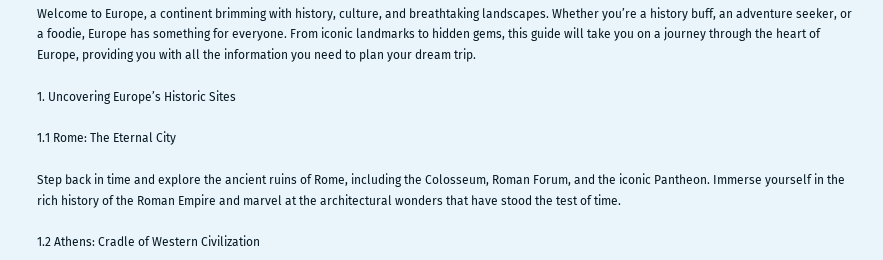Welcome to Europe, a continent brimming with history, culture, and breathtaking landscapes. Whether you’re a history buff, an adventure seeker, or a foodie, Europe has something for everyone. From iconic landmarks to hidden gems, this guide will take you on a journey through the heart of Europe, providing you with all the information you need to plan your dream trip.

1. Uncovering Europe’s Historic Sites

1.1 Rome: The Eternal City

Step back in time and explore the ancient ruins of Rome, including the Colosseum, Roman Forum, and the iconic Pantheon. Immerse yourself in the rich history of the Roman Empire and marvel at the architectural wonders that have stood the test of time.

1.2 Athens: Cradle of Western Civilization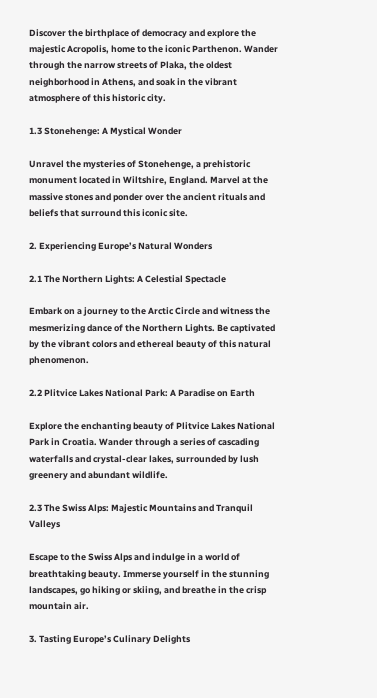Discover the birthplace of democracy and explore the majestic Acropolis, home to the iconic Parthenon. Wander through the narrow streets of Plaka, the oldest neighborhood in Athens, and soak in the vibrant atmosphere of this historic city.

1.3 Stonehenge: A Mystical Wonder

Unravel the mysteries of Stonehenge, a prehistoric monument located in Wiltshire, England. Marvel at the massive stones and ponder over the ancient rituals and beliefs that surround this iconic site.

2. Experiencing Europe’s Natural Wonders

2.1 The Northern Lights: A Celestial Spectacle

Embark on a journey to the Arctic Circle and witness the mesmerizing dance of the Northern Lights. Be captivated by the vibrant colors and ethereal beauty of this natural phenomenon.

2.2 Plitvice Lakes National Park: A Paradise on Earth

Explore the enchanting beauty of Plitvice Lakes National Park in Croatia. Wander through a series of cascading waterfalls and crystal-clear lakes, surrounded by lush greenery and abundant wildlife.

2.3 The Swiss Alps: Majestic Mountains and Tranquil Valleys

Escape to the Swiss Alps and indulge in a world of breathtaking beauty. Immerse yourself in the stunning landscapes, go hiking or skiing, and breathe in the crisp mountain air.

3. Tasting Europe’s Culinary Delights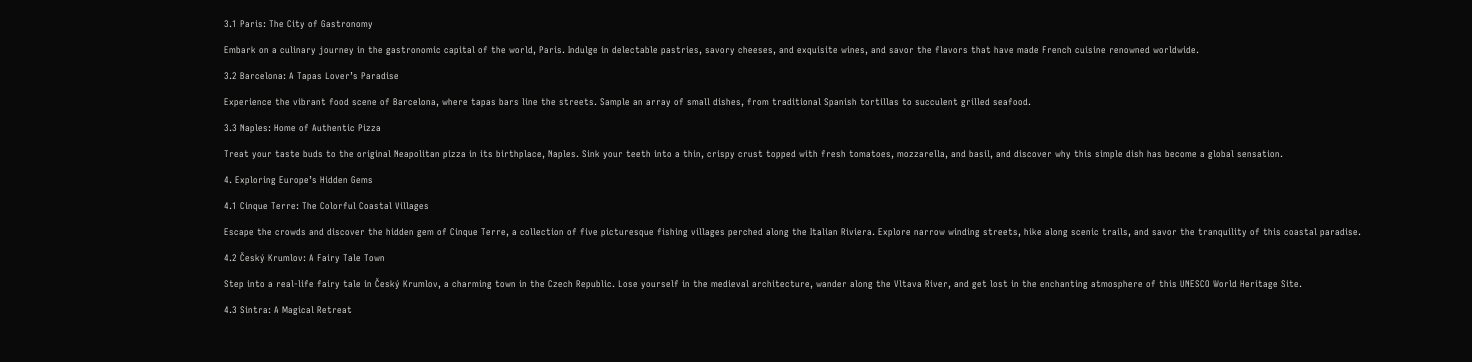3.1 Paris: The City of Gastronomy

Embark on a culinary journey in the gastronomic capital of the world, Paris. Indulge in delectable pastries, savory cheeses, and exquisite wines, and savor the flavors that have made French cuisine renowned worldwide.

3.2 Barcelona: A Tapas Lover’s Paradise

Experience the vibrant food scene of Barcelona, where tapas bars line the streets. Sample an array of small dishes, from traditional Spanish tortillas to succulent grilled seafood.

3.3 Naples: Home of Authentic Pizza

Treat your taste buds to the original Neapolitan pizza in its birthplace, Naples. Sink your teeth into a thin, crispy crust topped with fresh tomatoes, mozzarella, and basil, and discover why this simple dish has become a global sensation.

4. Exploring Europe’s Hidden Gems

4.1 Cinque Terre: The Colorful Coastal Villages

Escape the crowds and discover the hidden gem of Cinque Terre, a collection of five picturesque fishing villages perched along the Italian Riviera. Explore narrow winding streets, hike along scenic trails, and savor the tranquility of this coastal paradise.

4.2 Český Krumlov: A Fairy Tale Town

Step into a real-life fairy tale in Český Krumlov, a charming town in the Czech Republic. Lose yourself in the medieval architecture, wander along the Vltava River, and get lost in the enchanting atmosphere of this UNESCO World Heritage Site.

4.3 Sintra: A Magical Retreat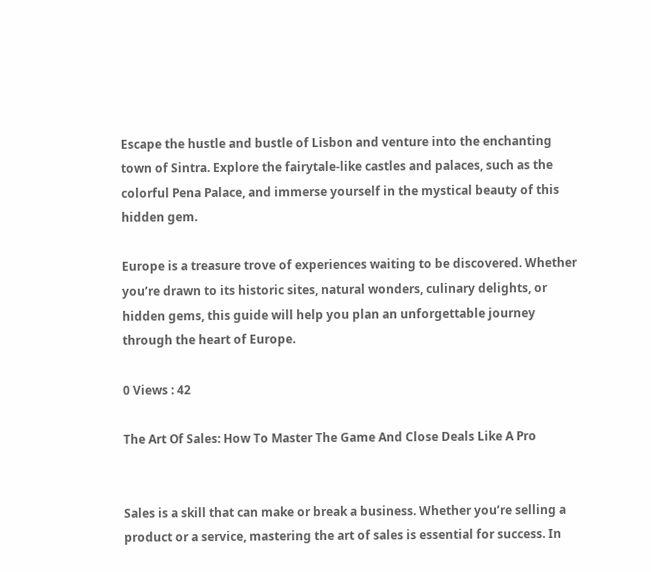Escape the hustle and bustle of Lisbon and venture into the enchanting town of Sintra. Explore the fairytale-like castles and palaces, such as the colorful Pena Palace, and immerse yourself in the mystical beauty of this hidden gem.

Europe is a treasure trove of experiences waiting to be discovered. Whether you’re drawn to its historic sites, natural wonders, culinary delights, or hidden gems, this guide will help you plan an unforgettable journey through the heart of Europe.

0 Views : 42

The Art Of Sales: How To Master The Game And Close Deals Like A Pro


Sales is a skill that can make or break a business. Whether you’re selling a product or a service, mastering the art of sales is essential for success. In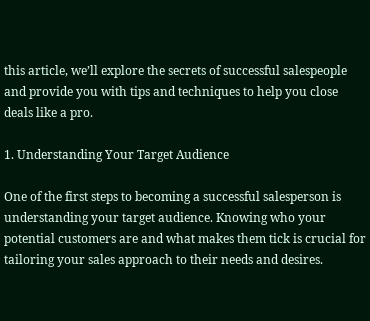this article, we’ll explore the secrets of successful salespeople and provide you with tips and techniques to help you close deals like a pro.

1. Understanding Your Target Audience

One of the first steps to becoming a successful salesperson is understanding your target audience. Knowing who your potential customers are and what makes them tick is crucial for tailoring your sales approach to their needs and desires.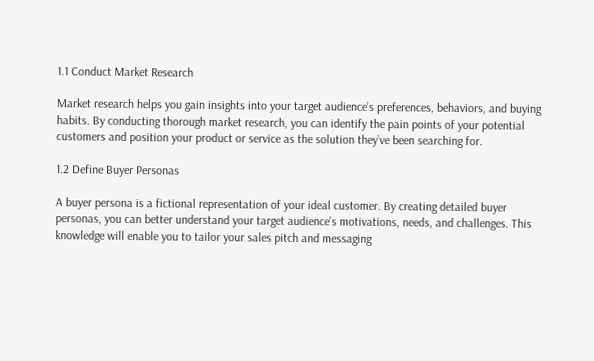1.1 Conduct Market Research

Market research helps you gain insights into your target audience’s preferences, behaviors, and buying habits. By conducting thorough market research, you can identify the pain points of your potential customers and position your product or service as the solution they’ve been searching for.

1.2 Define Buyer Personas

A buyer persona is a fictional representation of your ideal customer. By creating detailed buyer personas, you can better understand your target audience’s motivations, needs, and challenges. This knowledge will enable you to tailor your sales pitch and messaging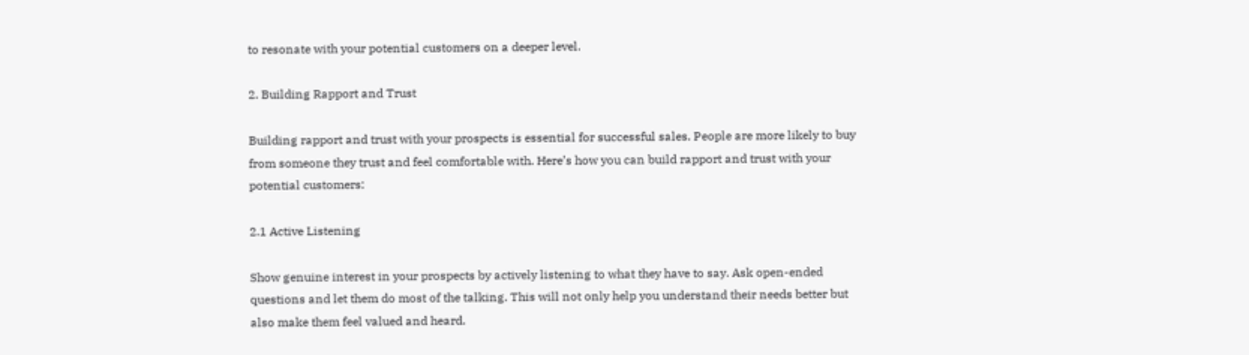to resonate with your potential customers on a deeper level.

2. Building Rapport and Trust

Building rapport and trust with your prospects is essential for successful sales. People are more likely to buy from someone they trust and feel comfortable with. Here’s how you can build rapport and trust with your potential customers:

2.1 Active Listening

Show genuine interest in your prospects by actively listening to what they have to say. Ask open-ended questions and let them do most of the talking. This will not only help you understand their needs better but also make them feel valued and heard.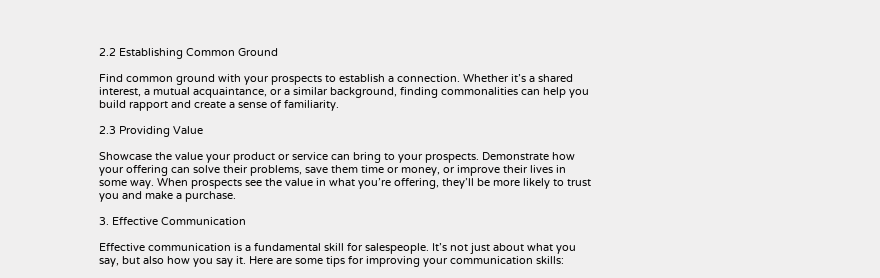2.2 Establishing Common Ground

Find common ground with your prospects to establish a connection. Whether it’s a shared interest, a mutual acquaintance, or a similar background, finding commonalities can help you build rapport and create a sense of familiarity.

2.3 Providing Value

Showcase the value your product or service can bring to your prospects. Demonstrate how your offering can solve their problems, save them time or money, or improve their lives in some way. When prospects see the value in what you’re offering, they’ll be more likely to trust you and make a purchase.

3. Effective Communication

Effective communication is a fundamental skill for salespeople. It’s not just about what you say, but also how you say it. Here are some tips for improving your communication skills: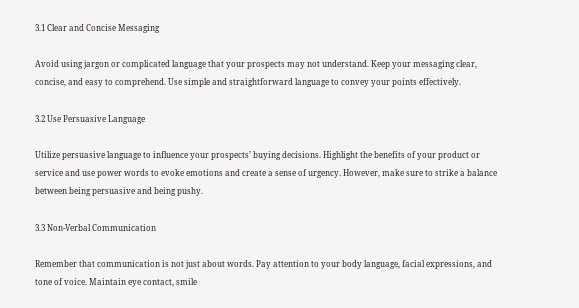3.1 Clear and Concise Messaging

Avoid using jargon or complicated language that your prospects may not understand. Keep your messaging clear, concise, and easy to comprehend. Use simple and straightforward language to convey your points effectively.

3.2 Use Persuasive Language

Utilize persuasive language to influence your prospects’ buying decisions. Highlight the benefits of your product or service and use power words to evoke emotions and create a sense of urgency. However, make sure to strike a balance between being persuasive and being pushy.

3.3 Non-Verbal Communication

Remember that communication is not just about words. Pay attention to your body language, facial expressions, and tone of voice. Maintain eye contact, smile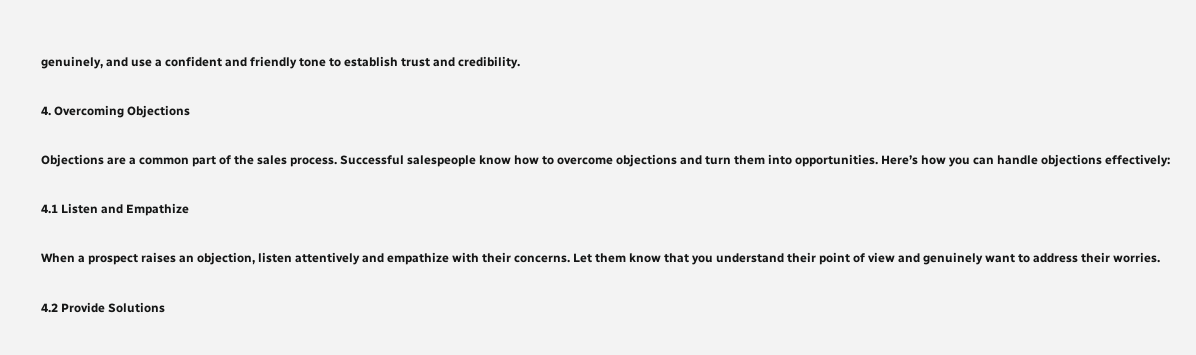genuinely, and use a confident and friendly tone to establish trust and credibility.

4. Overcoming Objections

Objections are a common part of the sales process. Successful salespeople know how to overcome objections and turn them into opportunities. Here’s how you can handle objections effectively:

4.1 Listen and Empathize

When a prospect raises an objection, listen attentively and empathize with their concerns. Let them know that you understand their point of view and genuinely want to address their worries.

4.2 Provide Solutions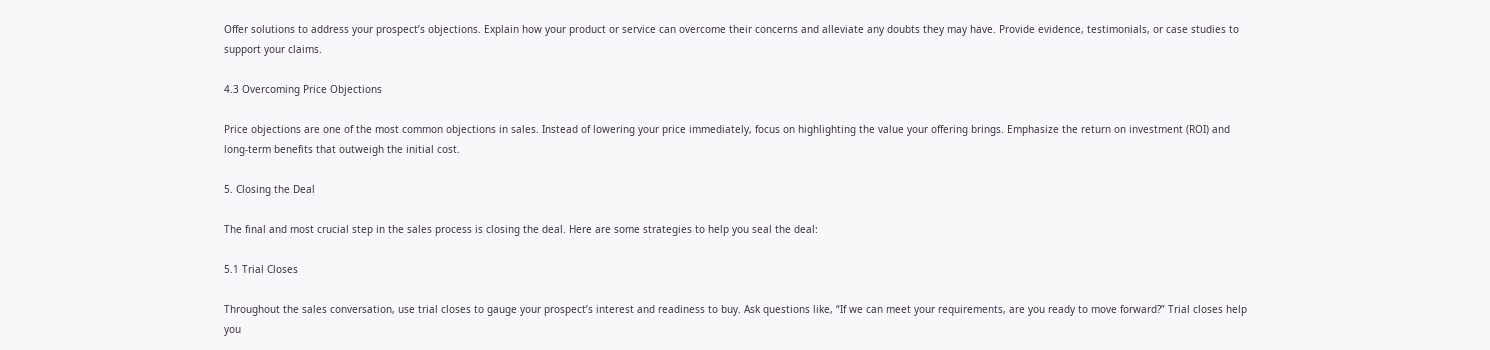Offer solutions to address your prospect’s objections. Explain how your product or service can overcome their concerns and alleviate any doubts they may have. Provide evidence, testimonials, or case studies to support your claims.

4.3 Overcoming Price Objections

Price objections are one of the most common objections in sales. Instead of lowering your price immediately, focus on highlighting the value your offering brings. Emphasize the return on investment (ROI) and long-term benefits that outweigh the initial cost.

5. Closing the Deal

The final and most crucial step in the sales process is closing the deal. Here are some strategies to help you seal the deal:

5.1 Trial Closes

Throughout the sales conversation, use trial closes to gauge your prospect’s interest and readiness to buy. Ask questions like, “If we can meet your requirements, are you ready to move forward?” Trial closes help you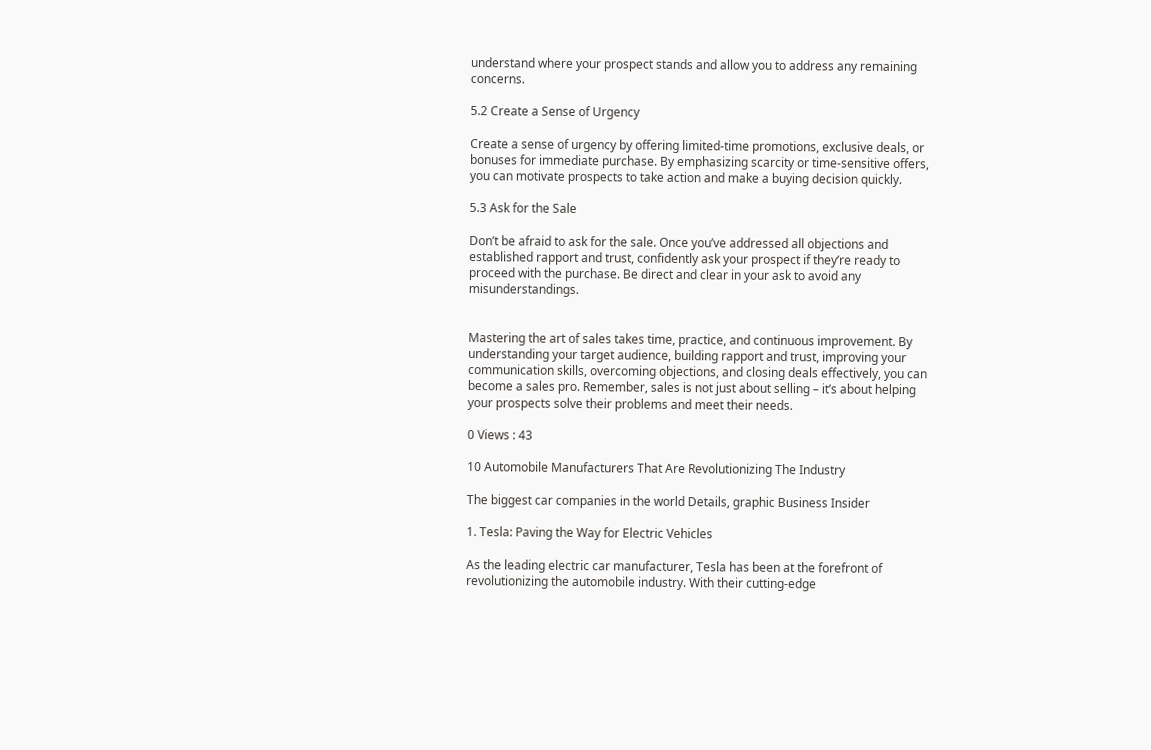understand where your prospect stands and allow you to address any remaining concerns.

5.2 Create a Sense of Urgency

Create a sense of urgency by offering limited-time promotions, exclusive deals, or bonuses for immediate purchase. By emphasizing scarcity or time-sensitive offers, you can motivate prospects to take action and make a buying decision quickly.

5.3 Ask for the Sale

Don’t be afraid to ask for the sale. Once you’ve addressed all objections and established rapport and trust, confidently ask your prospect if they’re ready to proceed with the purchase. Be direct and clear in your ask to avoid any misunderstandings.


Mastering the art of sales takes time, practice, and continuous improvement. By understanding your target audience, building rapport and trust, improving your communication skills, overcoming objections, and closing deals effectively, you can become a sales pro. Remember, sales is not just about selling – it’s about helping your prospects solve their problems and meet their needs.

0 Views : 43

10 Automobile Manufacturers That Are Revolutionizing The Industry

The biggest car companies in the world Details, graphic Business Insider

1. Tesla: Paving the Way for Electric Vehicles

As the leading electric car manufacturer, Tesla has been at the forefront of revolutionizing the automobile industry. With their cutting-edge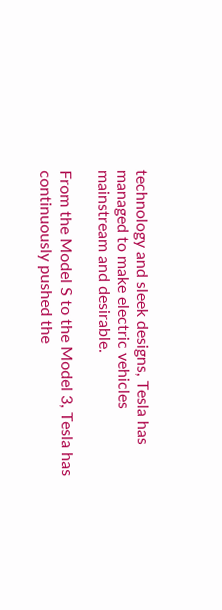technology and sleek designs, Tesla has managed to make electric vehicles mainstream and desirable.

From the Model S to the Model 3, Tesla has continuously pushed the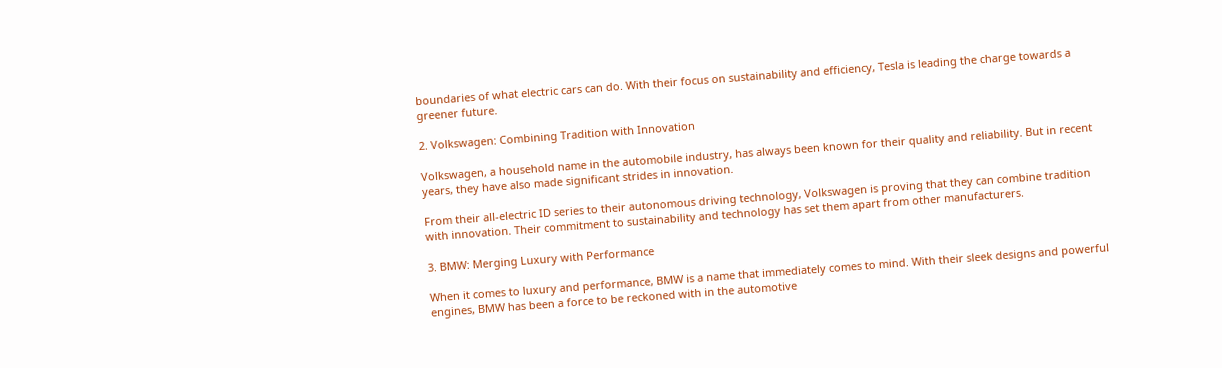boundaries of what electric cars can do. With their focus on sustainability and efficiency, Tesla is leading the charge towards a greener future.

2. Volkswagen: Combining Tradition with Innovation

Volkswagen, a household name in the automobile industry, has always been known for their quality and reliability. But in recent years, they have also made significant strides in innovation.

From their all-electric ID series to their autonomous driving technology, Volkswagen is proving that they can combine tradition with innovation. Their commitment to sustainability and technology has set them apart from other manufacturers.

3. BMW: Merging Luxury with Performance

When it comes to luxury and performance, BMW is a name that immediately comes to mind. With their sleek designs and powerful engines, BMW has been a force to be reckoned with in the automotive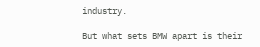industry.

But what sets BMW apart is their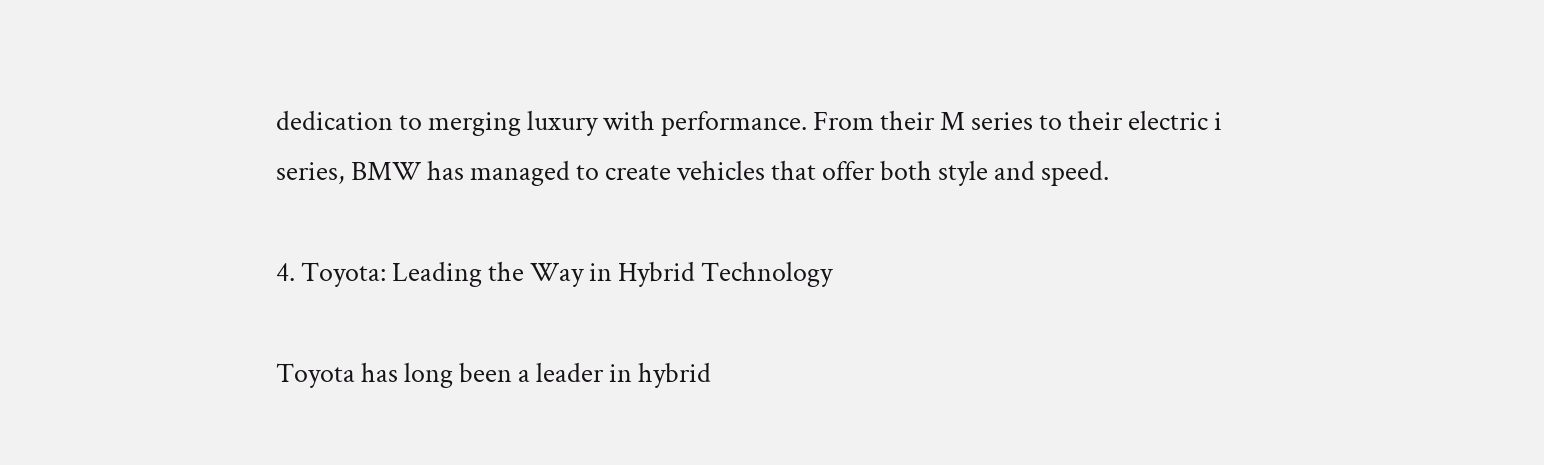dedication to merging luxury with performance. From their M series to their electric i series, BMW has managed to create vehicles that offer both style and speed.

4. Toyota: Leading the Way in Hybrid Technology

Toyota has long been a leader in hybrid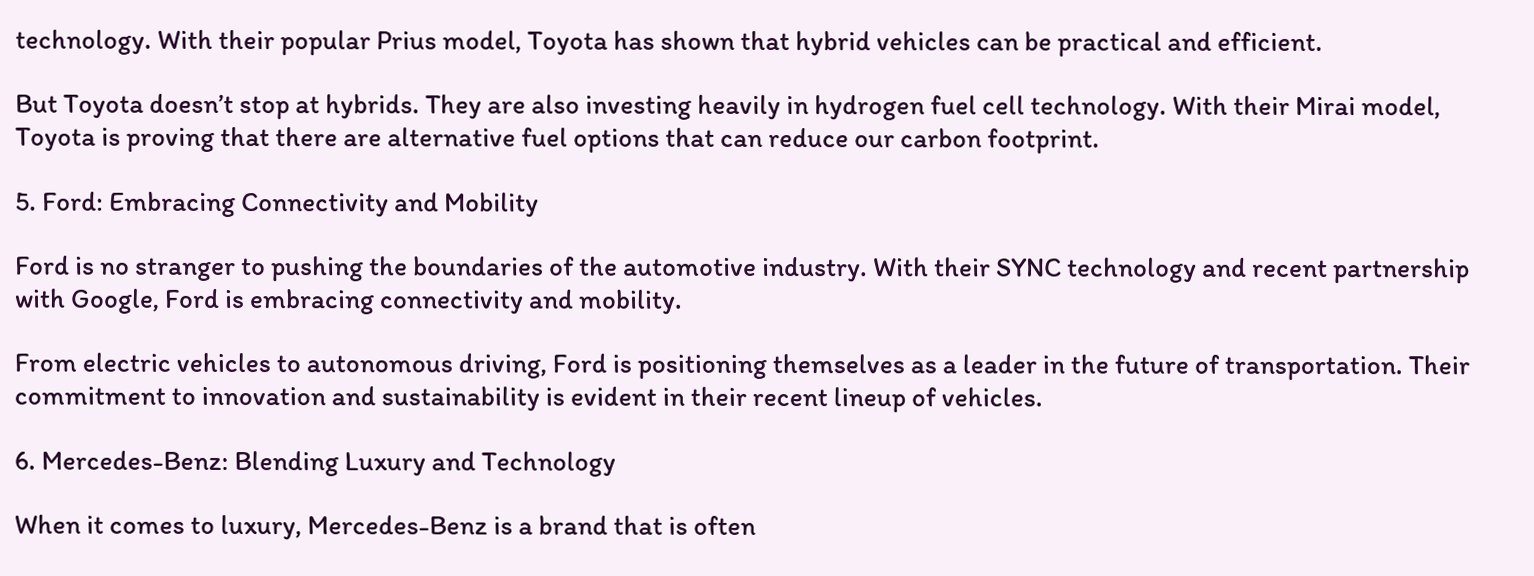technology. With their popular Prius model, Toyota has shown that hybrid vehicles can be practical and efficient.

But Toyota doesn’t stop at hybrids. They are also investing heavily in hydrogen fuel cell technology. With their Mirai model, Toyota is proving that there are alternative fuel options that can reduce our carbon footprint.

5. Ford: Embracing Connectivity and Mobility

Ford is no stranger to pushing the boundaries of the automotive industry. With their SYNC technology and recent partnership with Google, Ford is embracing connectivity and mobility.

From electric vehicles to autonomous driving, Ford is positioning themselves as a leader in the future of transportation. Their commitment to innovation and sustainability is evident in their recent lineup of vehicles.

6. Mercedes-Benz: Blending Luxury and Technology

When it comes to luxury, Mercedes-Benz is a brand that is often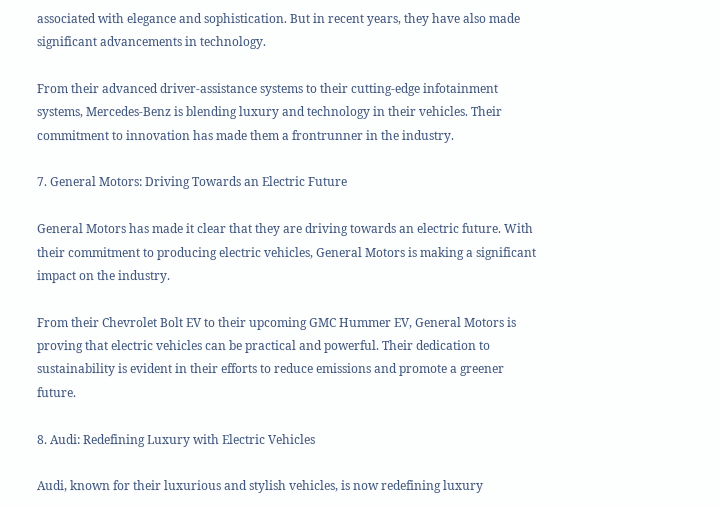associated with elegance and sophistication. But in recent years, they have also made significant advancements in technology.

From their advanced driver-assistance systems to their cutting-edge infotainment systems, Mercedes-Benz is blending luxury and technology in their vehicles. Their commitment to innovation has made them a frontrunner in the industry.

7. General Motors: Driving Towards an Electric Future

General Motors has made it clear that they are driving towards an electric future. With their commitment to producing electric vehicles, General Motors is making a significant impact on the industry.

From their Chevrolet Bolt EV to their upcoming GMC Hummer EV, General Motors is proving that electric vehicles can be practical and powerful. Their dedication to sustainability is evident in their efforts to reduce emissions and promote a greener future.

8. Audi: Redefining Luxury with Electric Vehicles

Audi, known for their luxurious and stylish vehicles, is now redefining luxury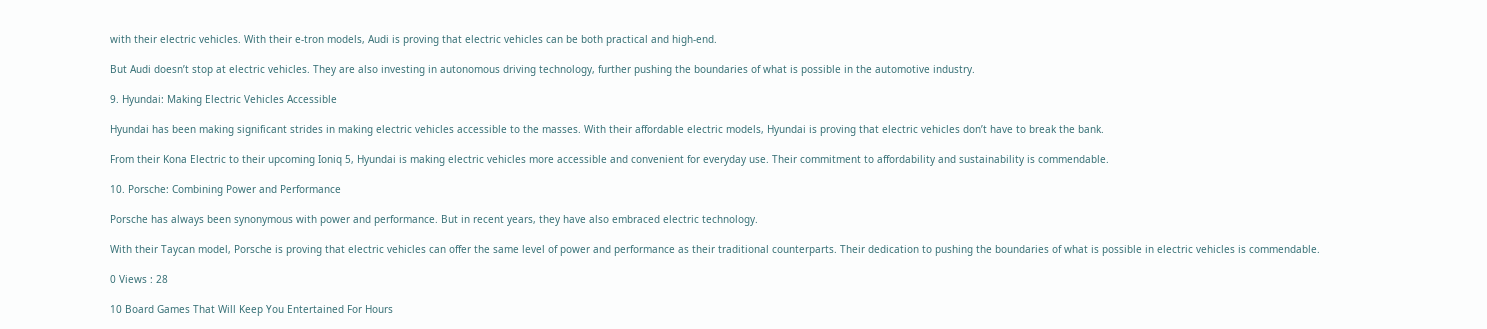with their electric vehicles. With their e-tron models, Audi is proving that electric vehicles can be both practical and high-end.

But Audi doesn’t stop at electric vehicles. They are also investing in autonomous driving technology, further pushing the boundaries of what is possible in the automotive industry.

9. Hyundai: Making Electric Vehicles Accessible

Hyundai has been making significant strides in making electric vehicles accessible to the masses. With their affordable electric models, Hyundai is proving that electric vehicles don’t have to break the bank.

From their Kona Electric to their upcoming Ioniq 5, Hyundai is making electric vehicles more accessible and convenient for everyday use. Their commitment to affordability and sustainability is commendable.

10. Porsche: Combining Power and Performance

Porsche has always been synonymous with power and performance. But in recent years, they have also embraced electric technology.

With their Taycan model, Porsche is proving that electric vehicles can offer the same level of power and performance as their traditional counterparts. Their dedication to pushing the boundaries of what is possible in electric vehicles is commendable.

0 Views : 28

10 Board Games That Will Keep You Entertained For Hours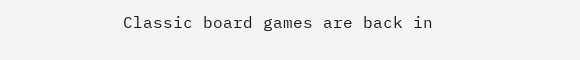Classic board games are back in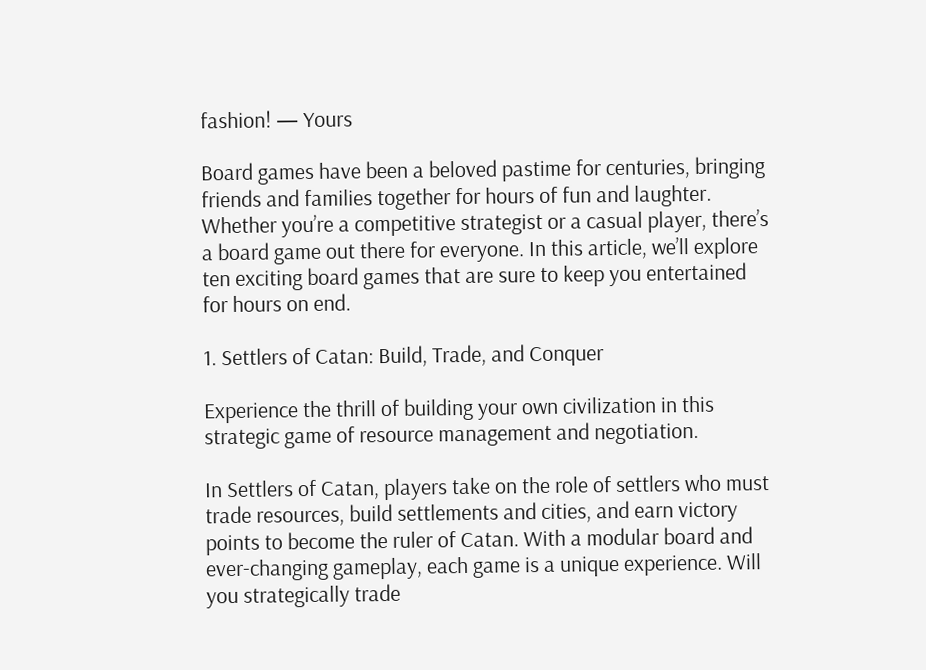fashion! — Yours

Board games have been a beloved pastime for centuries, bringing friends and families together for hours of fun and laughter. Whether you’re a competitive strategist or a casual player, there’s a board game out there for everyone. In this article, we’ll explore ten exciting board games that are sure to keep you entertained for hours on end.

1. Settlers of Catan: Build, Trade, and Conquer

Experience the thrill of building your own civilization in this strategic game of resource management and negotiation.

In Settlers of Catan, players take on the role of settlers who must trade resources, build settlements and cities, and earn victory points to become the ruler of Catan. With a modular board and ever-changing gameplay, each game is a unique experience. Will you strategically trade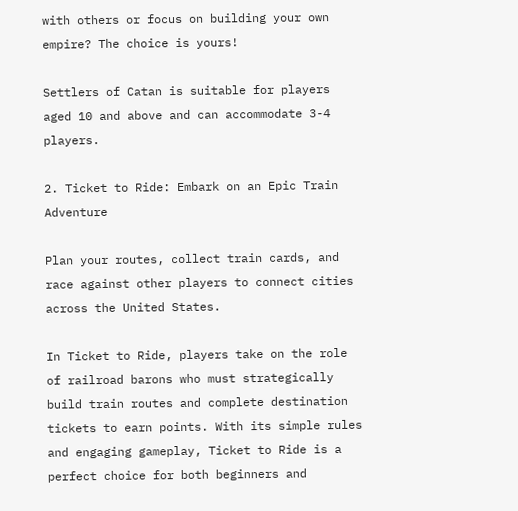with others or focus on building your own empire? The choice is yours!

Settlers of Catan is suitable for players aged 10 and above and can accommodate 3-4 players.

2. Ticket to Ride: Embark on an Epic Train Adventure

Plan your routes, collect train cards, and race against other players to connect cities across the United States.

In Ticket to Ride, players take on the role of railroad barons who must strategically build train routes and complete destination tickets to earn points. With its simple rules and engaging gameplay, Ticket to Ride is a perfect choice for both beginners and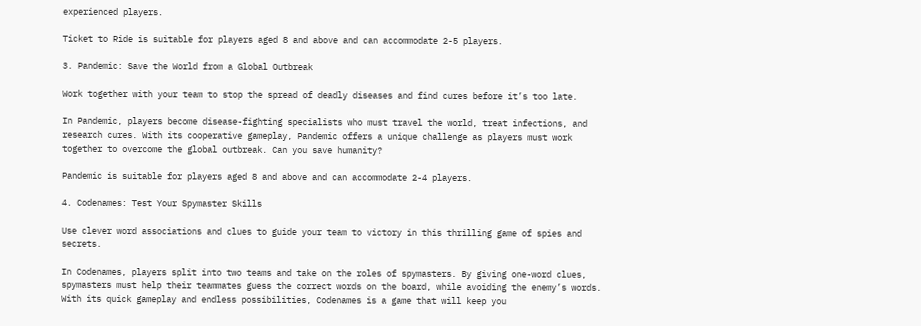experienced players.

Ticket to Ride is suitable for players aged 8 and above and can accommodate 2-5 players.

3. Pandemic: Save the World from a Global Outbreak

Work together with your team to stop the spread of deadly diseases and find cures before it’s too late.

In Pandemic, players become disease-fighting specialists who must travel the world, treat infections, and research cures. With its cooperative gameplay, Pandemic offers a unique challenge as players must work together to overcome the global outbreak. Can you save humanity?

Pandemic is suitable for players aged 8 and above and can accommodate 2-4 players.

4. Codenames: Test Your Spymaster Skills

Use clever word associations and clues to guide your team to victory in this thrilling game of spies and secrets.

In Codenames, players split into two teams and take on the roles of spymasters. By giving one-word clues, spymasters must help their teammates guess the correct words on the board, while avoiding the enemy’s words. With its quick gameplay and endless possibilities, Codenames is a game that will keep you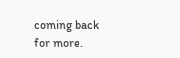coming back for more.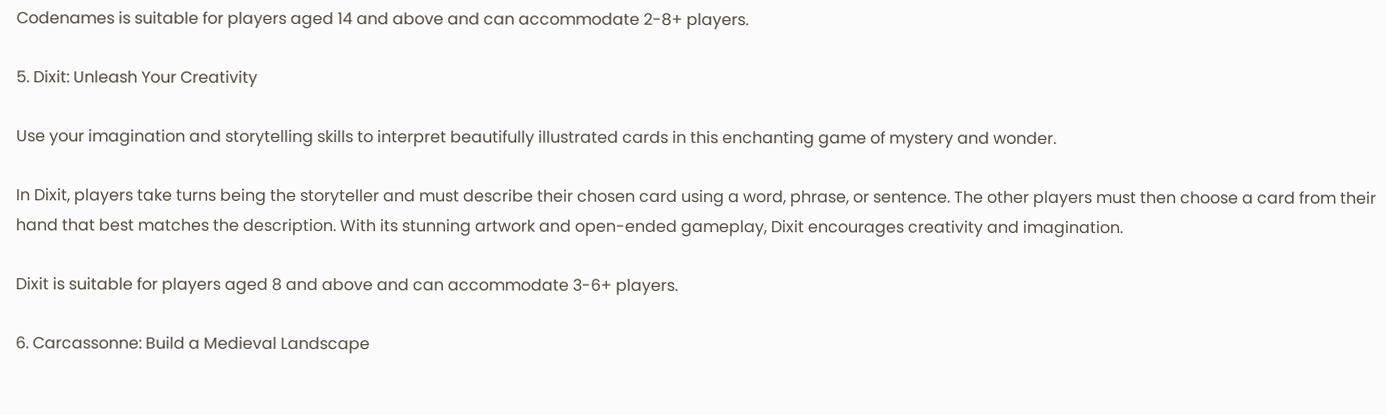Codenames is suitable for players aged 14 and above and can accommodate 2-8+ players.

5. Dixit: Unleash Your Creativity

Use your imagination and storytelling skills to interpret beautifully illustrated cards in this enchanting game of mystery and wonder.

In Dixit, players take turns being the storyteller and must describe their chosen card using a word, phrase, or sentence. The other players must then choose a card from their hand that best matches the description. With its stunning artwork and open-ended gameplay, Dixit encourages creativity and imagination.

Dixit is suitable for players aged 8 and above and can accommodate 3-6+ players.

6. Carcassonne: Build a Medieval Landscape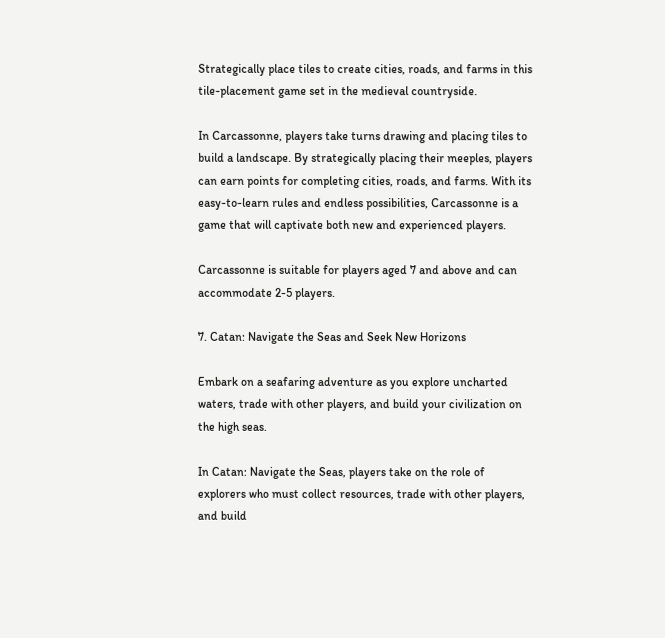Strategically place tiles to create cities, roads, and farms in this tile-placement game set in the medieval countryside.

In Carcassonne, players take turns drawing and placing tiles to build a landscape. By strategically placing their meeples, players can earn points for completing cities, roads, and farms. With its easy-to-learn rules and endless possibilities, Carcassonne is a game that will captivate both new and experienced players.

Carcassonne is suitable for players aged 7 and above and can accommodate 2-5 players.

7. Catan: Navigate the Seas and Seek New Horizons

Embark on a seafaring adventure as you explore uncharted waters, trade with other players, and build your civilization on the high seas.

In Catan: Navigate the Seas, players take on the role of explorers who must collect resources, trade with other players, and build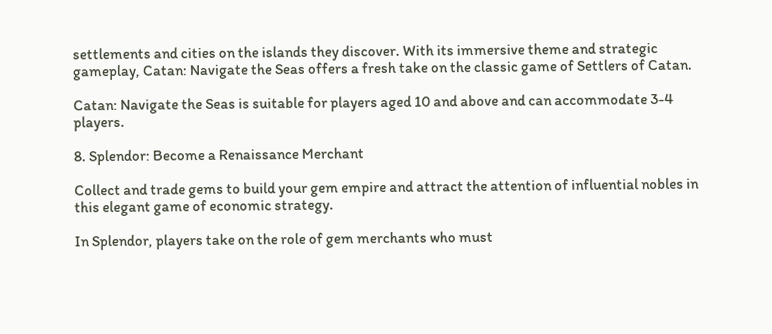settlements and cities on the islands they discover. With its immersive theme and strategic gameplay, Catan: Navigate the Seas offers a fresh take on the classic game of Settlers of Catan.

Catan: Navigate the Seas is suitable for players aged 10 and above and can accommodate 3-4 players.

8. Splendor: Become a Renaissance Merchant

Collect and trade gems to build your gem empire and attract the attention of influential nobles in this elegant game of economic strategy.

In Splendor, players take on the role of gem merchants who must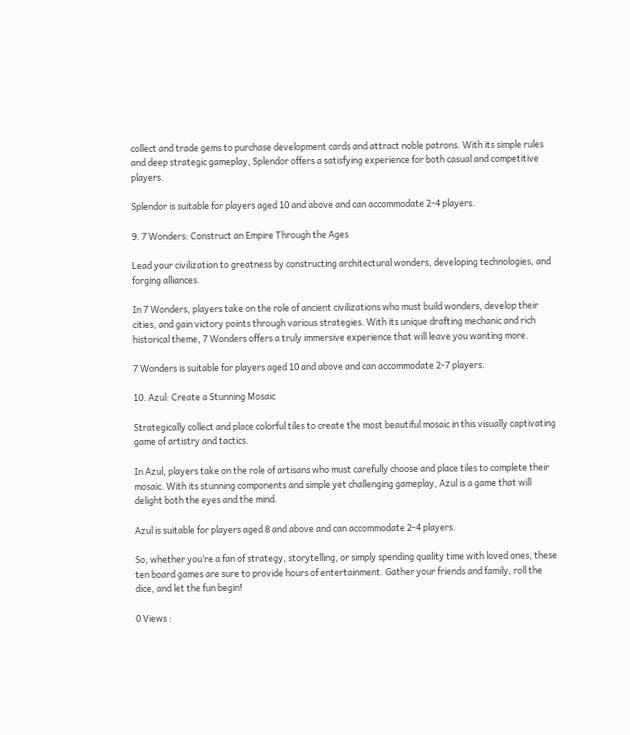collect and trade gems to purchase development cards and attract noble patrons. With its simple rules and deep strategic gameplay, Splendor offers a satisfying experience for both casual and competitive players.

Splendor is suitable for players aged 10 and above and can accommodate 2-4 players.

9. 7 Wonders: Construct an Empire Through the Ages

Lead your civilization to greatness by constructing architectural wonders, developing technologies, and forging alliances.

In 7 Wonders, players take on the role of ancient civilizations who must build wonders, develop their cities, and gain victory points through various strategies. With its unique drafting mechanic and rich historical theme, 7 Wonders offers a truly immersive experience that will leave you wanting more.

7 Wonders is suitable for players aged 10 and above and can accommodate 2-7 players.

10. Azul: Create a Stunning Mosaic

Strategically collect and place colorful tiles to create the most beautiful mosaic in this visually captivating game of artistry and tactics.

In Azul, players take on the role of artisans who must carefully choose and place tiles to complete their mosaic. With its stunning components and simple yet challenging gameplay, Azul is a game that will delight both the eyes and the mind.

Azul is suitable for players aged 8 and above and can accommodate 2-4 players.

So, whether you’re a fan of strategy, storytelling, or simply spending quality time with loved ones, these ten board games are sure to provide hours of entertainment. Gather your friends and family, roll the dice, and let the fun begin!

0 Views :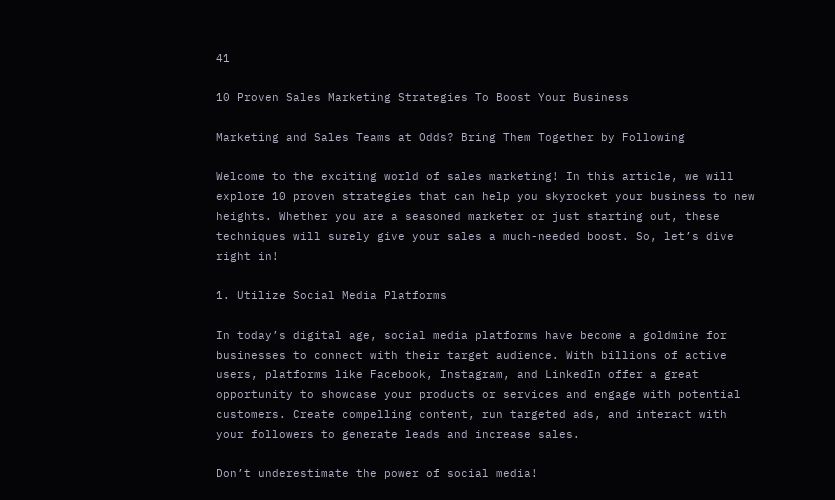41

10 Proven Sales Marketing Strategies To Boost Your Business

Marketing and Sales Teams at Odds? Bring Them Together by Following

Welcome to the exciting world of sales marketing! In this article, we will explore 10 proven strategies that can help you skyrocket your business to new heights. Whether you are a seasoned marketer or just starting out, these techniques will surely give your sales a much-needed boost. So, let’s dive right in!

1. Utilize Social Media Platforms

In today’s digital age, social media platforms have become a goldmine for businesses to connect with their target audience. With billions of active users, platforms like Facebook, Instagram, and LinkedIn offer a great opportunity to showcase your products or services and engage with potential customers. Create compelling content, run targeted ads, and interact with your followers to generate leads and increase sales.

Don’t underestimate the power of social media!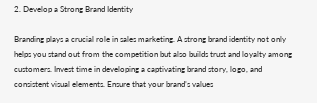2. Develop a Strong Brand Identity

Branding plays a crucial role in sales marketing. A strong brand identity not only helps you stand out from the competition but also builds trust and loyalty among customers. Invest time in developing a captivating brand story, logo, and consistent visual elements. Ensure that your brand’s values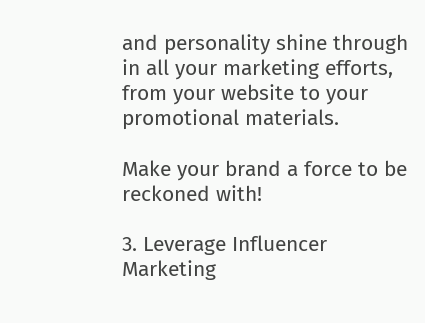and personality shine through in all your marketing efforts, from your website to your promotional materials.

Make your brand a force to be reckoned with!

3. Leverage Influencer Marketing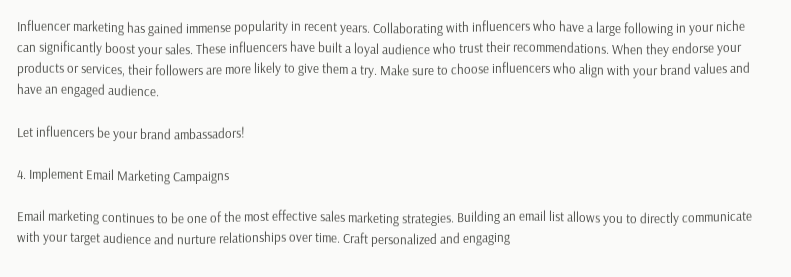Influencer marketing has gained immense popularity in recent years. Collaborating with influencers who have a large following in your niche can significantly boost your sales. These influencers have built a loyal audience who trust their recommendations. When they endorse your products or services, their followers are more likely to give them a try. Make sure to choose influencers who align with your brand values and have an engaged audience.

Let influencers be your brand ambassadors!

4. Implement Email Marketing Campaigns

Email marketing continues to be one of the most effective sales marketing strategies. Building an email list allows you to directly communicate with your target audience and nurture relationships over time. Craft personalized and engaging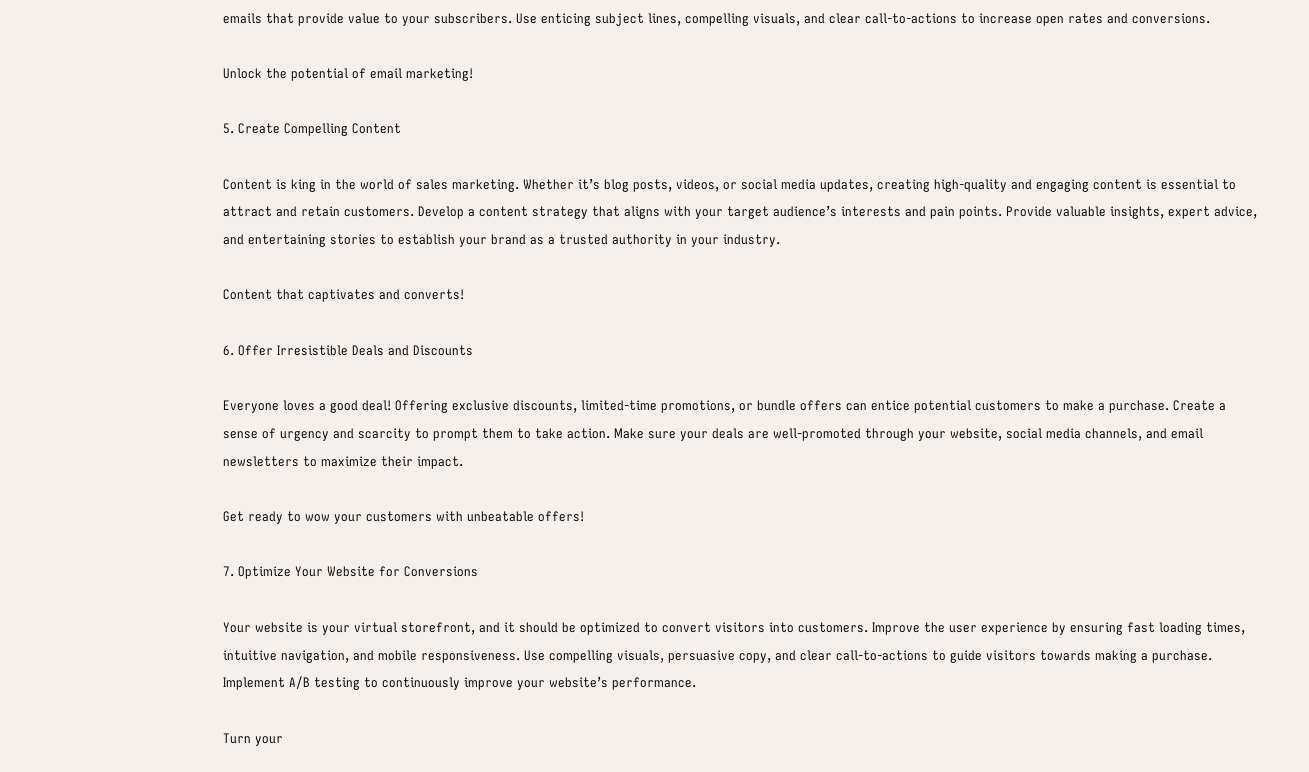emails that provide value to your subscribers. Use enticing subject lines, compelling visuals, and clear call-to-actions to increase open rates and conversions.

Unlock the potential of email marketing!

5. Create Compelling Content

Content is king in the world of sales marketing. Whether it’s blog posts, videos, or social media updates, creating high-quality and engaging content is essential to attract and retain customers. Develop a content strategy that aligns with your target audience’s interests and pain points. Provide valuable insights, expert advice, and entertaining stories to establish your brand as a trusted authority in your industry.

Content that captivates and converts!

6. Offer Irresistible Deals and Discounts

Everyone loves a good deal! Offering exclusive discounts, limited-time promotions, or bundle offers can entice potential customers to make a purchase. Create a sense of urgency and scarcity to prompt them to take action. Make sure your deals are well-promoted through your website, social media channels, and email newsletters to maximize their impact.

Get ready to wow your customers with unbeatable offers!

7. Optimize Your Website for Conversions

Your website is your virtual storefront, and it should be optimized to convert visitors into customers. Improve the user experience by ensuring fast loading times, intuitive navigation, and mobile responsiveness. Use compelling visuals, persuasive copy, and clear call-to-actions to guide visitors towards making a purchase. Implement A/B testing to continuously improve your website’s performance.

Turn your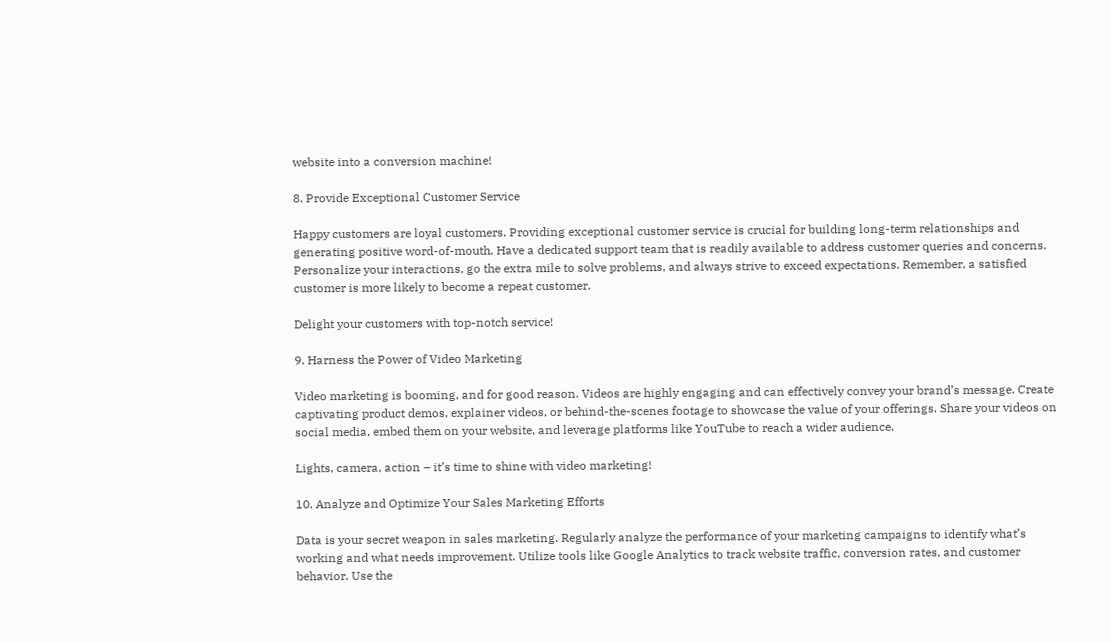website into a conversion machine!

8. Provide Exceptional Customer Service

Happy customers are loyal customers. Providing exceptional customer service is crucial for building long-term relationships and generating positive word-of-mouth. Have a dedicated support team that is readily available to address customer queries and concerns. Personalize your interactions, go the extra mile to solve problems, and always strive to exceed expectations. Remember, a satisfied customer is more likely to become a repeat customer.

Delight your customers with top-notch service!

9. Harness the Power of Video Marketing

Video marketing is booming, and for good reason. Videos are highly engaging and can effectively convey your brand’s message. Create captivating product demos, explainer videos, or behind-the-scenes footage to showcase the value of your offerings. Share your videos on social media, embed them on your website, and leverage platforms like YouTube to reach a wider audience.

Lights, camera, action – it’s time to shine with video marketing!

10. Analyze and Optimize Your Sales Marketing Efforts

Data is your secret weapon in sales marketing. Regularly analyze the performance of your marketing campaigns to identify what’s working and what needs improvement. Utilize tools like Google Analytics to track website traffic, conversion rates, and customer behavior. Use the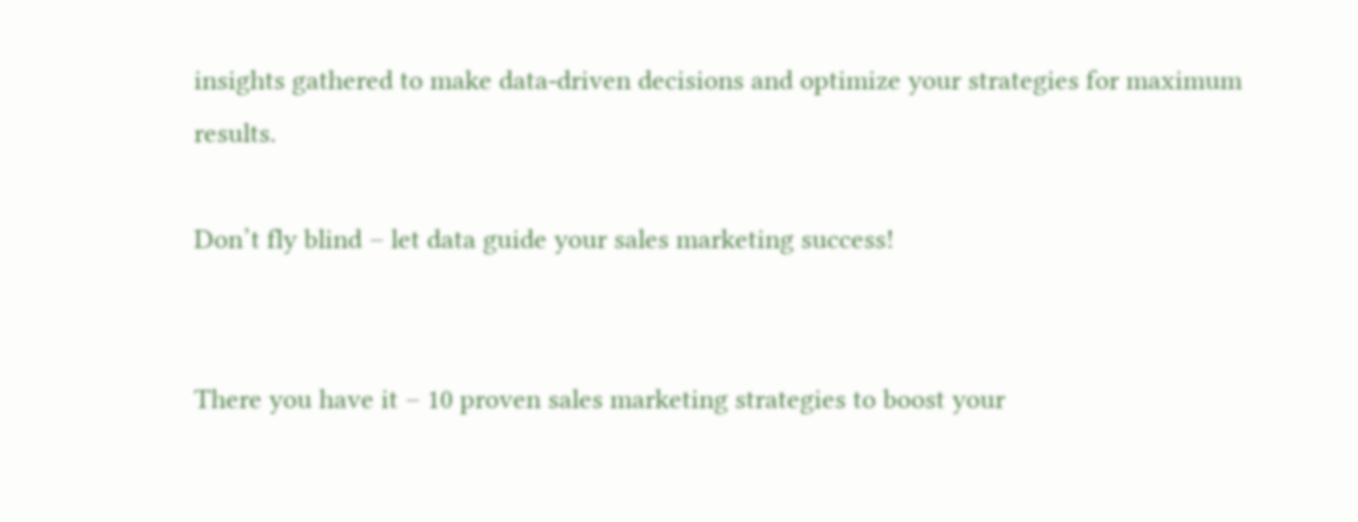insights gathered to make data-driven decisions and optimize your strategies for maximum results.

Don’t fly blind – let data guide your sales marketing success!


There you have it – 10 proven sales marketing strategies to boost your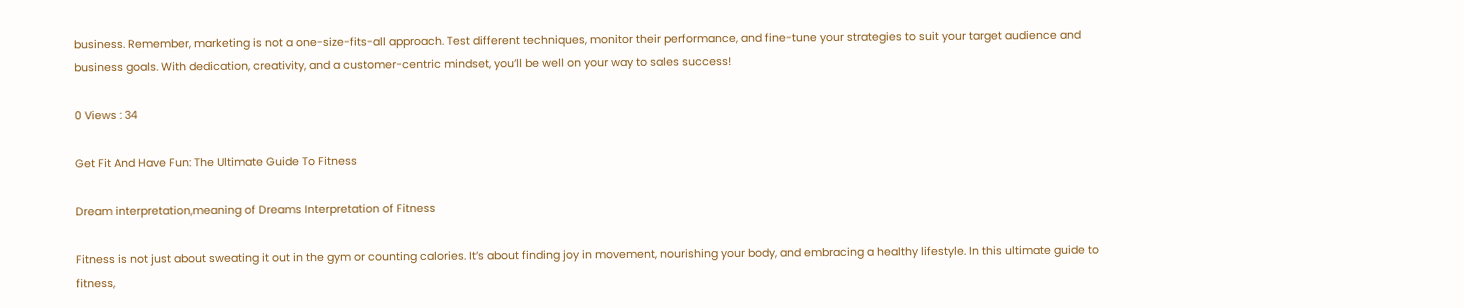business. Remember, marketing is not a one-size-fits-all approach. Test different techniques, monitor their performance, and fine-tune your strategies to suit your target audience and business goals. With dedication, creativity, and a customer-centric mindset, you’ll be well on your way to sales success!

0 Views : 34

Get Fit And Have Fun: The Ultimate Guide To Fitness

Dream interpretation,meaning of Dreams Interpretation of Fitness

Fitness is not just about sweating it out in the gym or counting calories. It’s about finding joy in movement, nourishing your body, and embracing a healthy lifestyle. In this ultimate guide to fitness,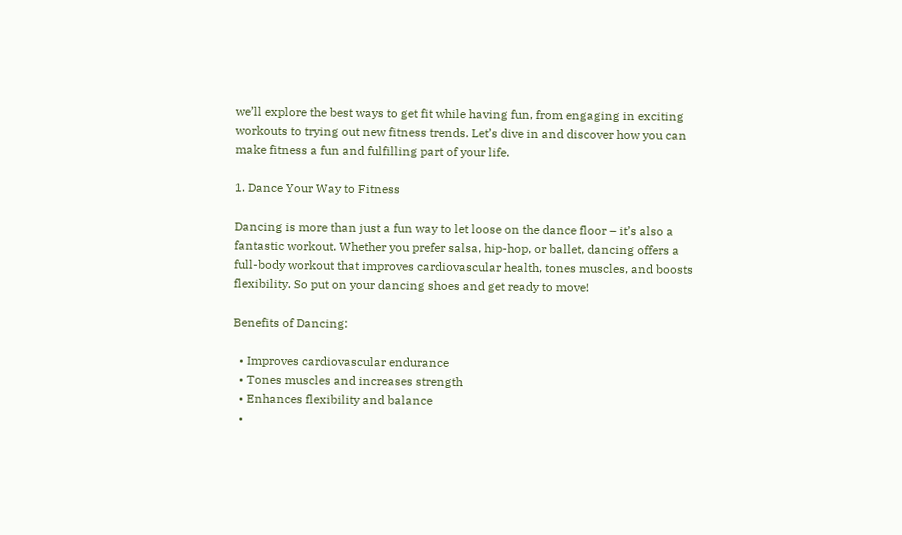we’ll explore the best ways to get fit while having fun, from engaging in exciting workouts to trying out new fitness trends. Let’s dive in and discover how you can make fitness a fun and fulfilling part of your life.

1. Dance Your Way to Fitness

Dancing is more than just a fun way to let loose on the dance floor – it’s also a fantastic workout. Whether you prefer salsa, hip-hop, or ballet, dancing offers a full-body workout that improves cardiovascular health, tones muscles, and boosts flexibility. So put on your dancing shoes and get ready to move!

Benefits of Dancing:

  • Improves cardiovascular endurance
  • Tones muscles and increases strength
  • Enhances flexibility and balance
  •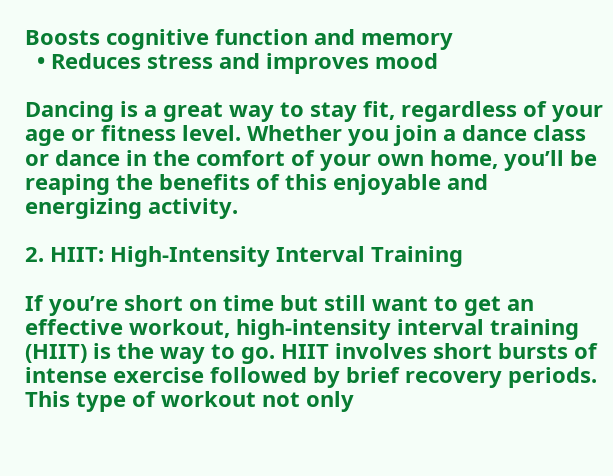Boosts cognitive function and memory
  • Reduces stress and improves mood

Dancing is a great way to stay fit, regardless of your age or fitness level. Whether you join a dance class or dance in the comfort of your own home, you’ll be reaping the benefits of this enjoyable and energizing activity.

2. HIIT: High-Intensity Interval Training

If you’re short on time but still want to get an effective workout, high-intensity interval training (HIIT) is the way to go. HIIT involves short bursts of intense exercise followed by brief recovery periods. This type of workout not only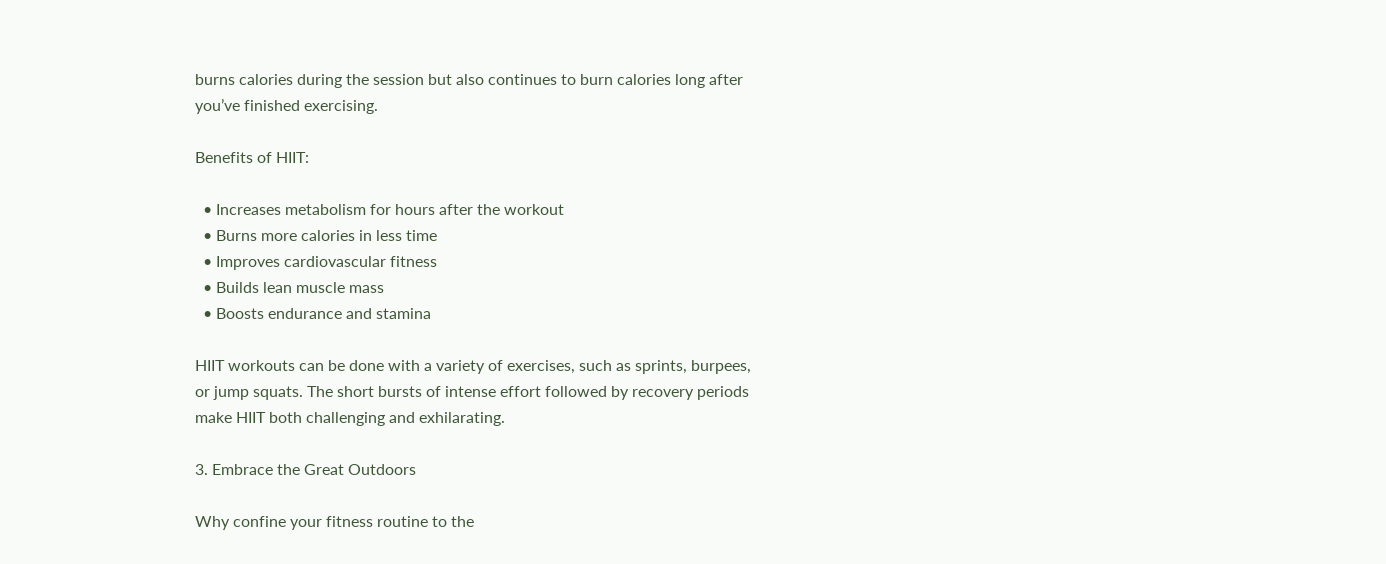burns calories during the session but also continues to burn calories long after you’ve finished exercising.

Benefits of HIIT:

  • Increases metabolism for hours after the workout
  • Burns more calories in less time
  • Improves cardiovascular fitness
  • Builds lean muscle mass
  • Boosts endurance and stamina

HIIT workouts can be done with a variety of exercises, such as sprints, burpees, or jump squats. The short bursts of intense effort followed by recovery periods make HIIT both challenging and exhilarating.

3. Embrace the Great Outdoors

Why confine your fitness routine to the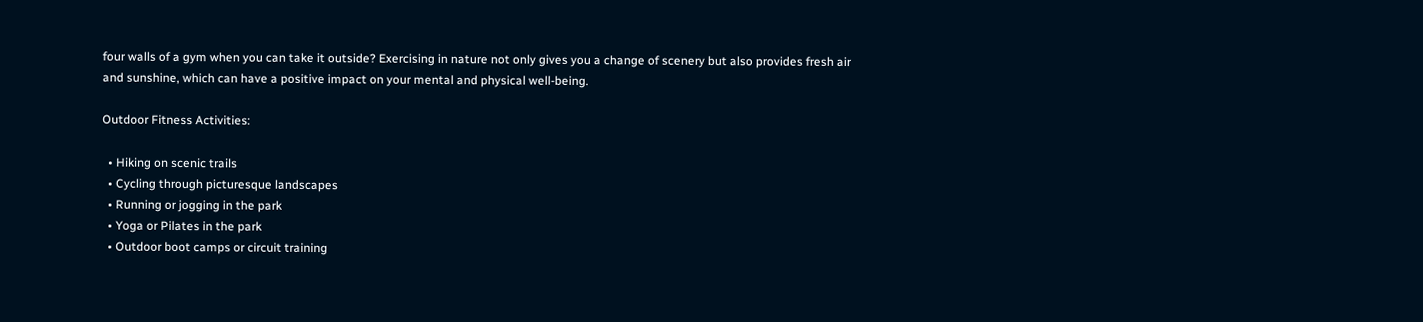four walls of a gym when you can take it outside? Exercising in nature not only gives you a change of scenery but also provides fresh air and sunshine, which can have a positive impact on your mental and physical well-being.

Outdoor Fitness Activities:

  • Hiking on scenic trails
  • Cycling through picturesque landscapes
  • Running or jogging in the park
  • Yoga or Pilates in the park
  • Outdoor boot camps or circuit training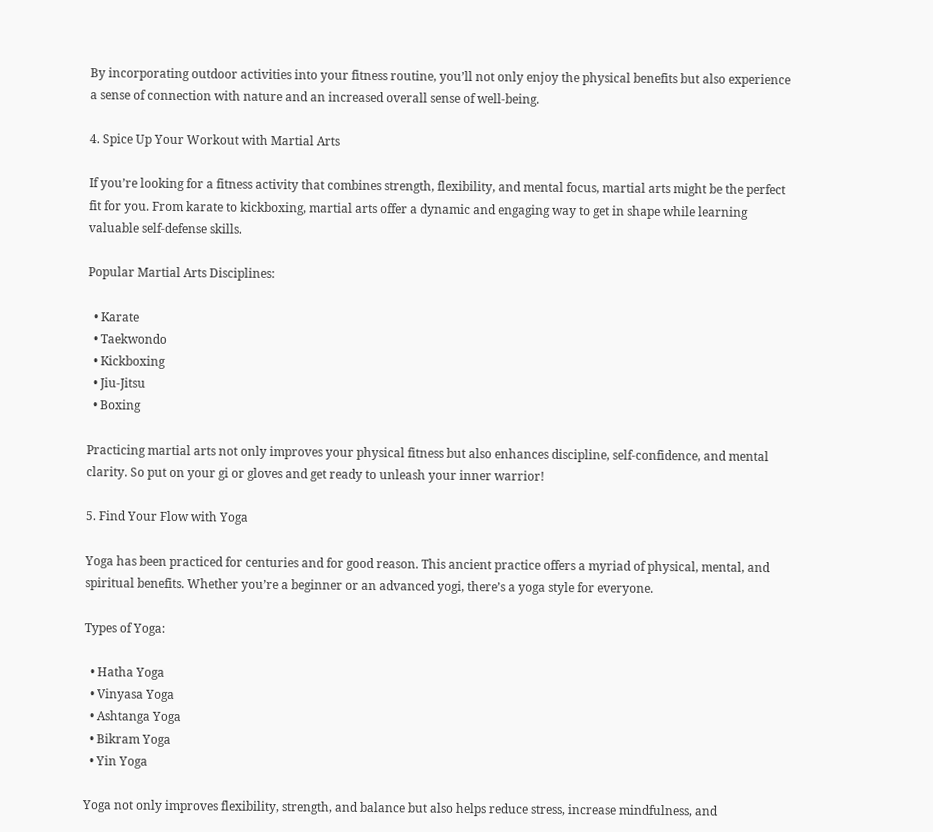By incorporating outdoor activities into your fitness routine, you’ll not only enjoy the physical benefits but also experience a sense of connection with nature and an increased overall sense of well-being.

4. Spice Up Your Workout with Martial Arts

If you’re looking for a fitness activity that combines strength, flexibility, and mental focus, martial arts might be the perfect fit for you. From karate to kickboxing, martial arts offer a dynamic and engaging way to get in shape while learning valuable self-defense skills.

Popular Martial Arts Disciplines:

  • Karate
  • Taekwondo
  • Kickboxing
  • Jiu-Jitsu
  • Boxing

Practicing martial arts not only improves your physical fitness but also enhances discipline, self-confidence, and mental clarity. So put on your gi or gloves and get ready to unleash your inner warrior!

5. Find Your Flow with Yoga

Yoga has been practiced for centuries and for good reason. This ancient practice offers a myriad of physical, mental, and spiritual benefits. Whether you’re a beginner or an advanced yogi, there’s a yoga style for everyone.

Types of Yoga:

  • Hatha Yoga
  • Vinyasa Yoga
  • Ashtanga Yoga
  • Bikram Yoga
  • Yin Yoga

Yoga not only improves flexibility, strength, and balance but also helps reduce stress, increase mindfulness, and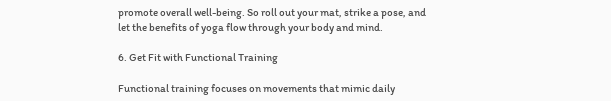promote overall well-being. So roll out your mat, strike a pose, and let the benefits of yoga flow through your body and mind.

6. Get Fit with Functional Training

Functional training focuses on movements that mimic daily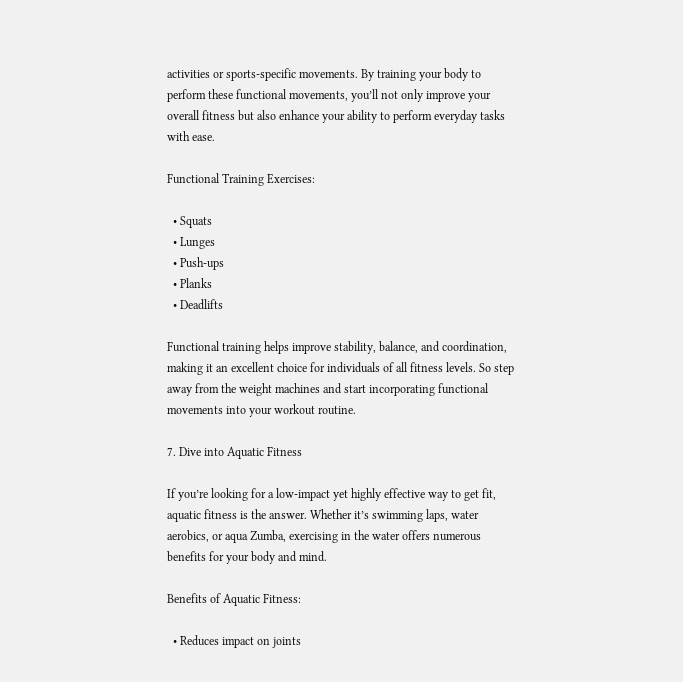activities or sports-specific movements. By training your body to perform these functional movements, you’ll not only improve your overall fitness but also enhance your ability to perform everyday tasks with ease.

Functional Training Exercises:

  • Squats
  • Lunges
  • Push-ups
  • Planks
  • Deadlifts

Functional training helps improve stability, balance, and coordination, making it an excellent choice for individuals of all fitness levels. So step away from the weight machines and start incorporating functional movements into your workout routine.

7. Dive into Aquatic Fitness

If you’re looking for a low-impact yet highly effective way to get fit, aquatic fitness is the answer. Whether it’s swimming laps, water aerobics, or aqua Zumba, exercising in the water offers numerous benefits for your body and mind.

Benefits of Aquatic Fitness:

  • Reduces impact on joints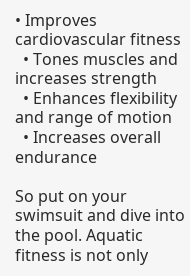• Improves cardiovascular fitness
  • Tones muscles and increases strength
  • Enhances flexibility and range of motion
  • Increases overall endurance

So put on your swimsuit and dive into the pool. Aquatic fitness is not only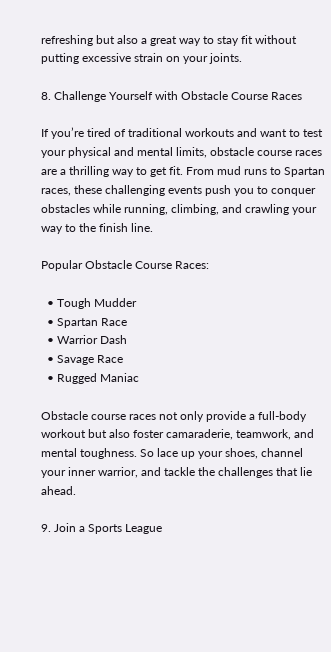refreshing but also a great way to stay fit without putting excessive strain on your joints.

8. Challenge Yourself with Obstacle Course Races

If you’re tired of traditional workouts and want to test your physical and mental limits, obstacle course races are a thrilling way to get fit. From mud runs to Spartan races, these challenging events push you to conquer obstacles while running, climbing, and crawling your way to the finish line.

Popular Obstacle Course Races:

  • Tough Mudder
  • Spartan Race
  • Warrior Dash
  • Savage Race
  • Rugged Maniac

Obstacle course races not only provide a full-body workout but also foster camaraderie, teamwork, and mental toughness. So lace up your shoes, channel your inner warrior, and tackle the challenges that lie ahead.

9. Join a Sports League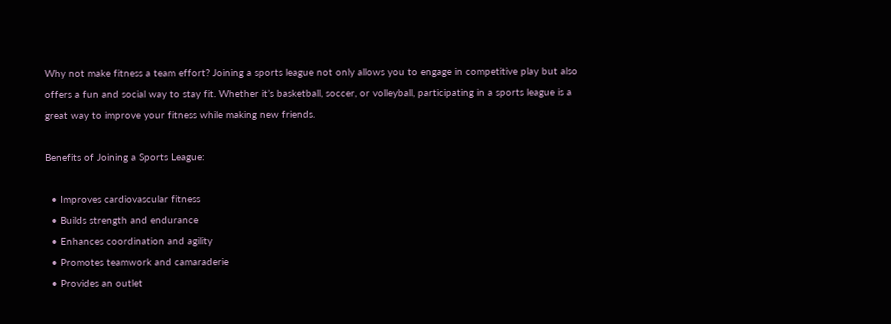Why not make fitness a team effort? Joining a sports league not only allows you to engage in competitive play but also offers a fun and social way to stay fit. Whether it’s basketball, soccer, or volleyball, participating in a sports league is a great way to improve your fitness while making new friends.

Benefits of Joining a Sports League:

  • Improves cardiovascular fitness
  • Builds strength and endurance
  • Enhances coordination and agility
  • Promotes teamwork and camaraderie
  • Provides an outlet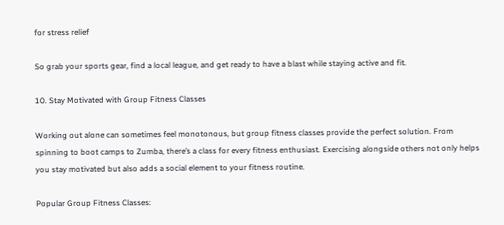for stress relief

So grab your sports gear, find a local league, and get ready to have a blast while staying active and fit.

10. Stay Motivated with Group Fitness Classes

Working out alone can sometimes feel monotonous, but group fitness classes provide the perfect solution. From spinning to boot camps to Zumba, there’s a class for every fitness enthusiast. Exercising alongside others not only helps you stay motivated but also adds a social element to your fitness routine.

Popular Group Fitness Classes: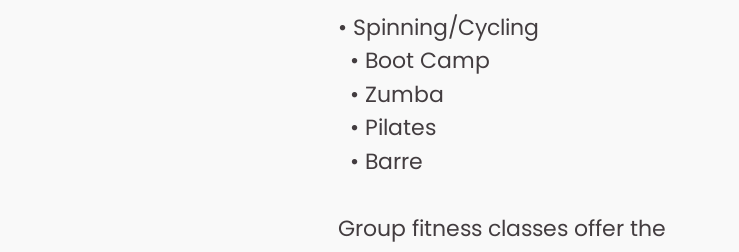• Spinning/Cycling
  • Boot Camp
  • Zumba
  • Pilates
  • Barre

Group fitness classes offer the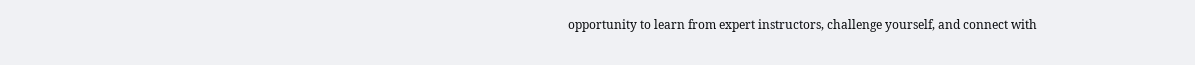opportunity to learn from expert instructors, challenge yourself, and connect with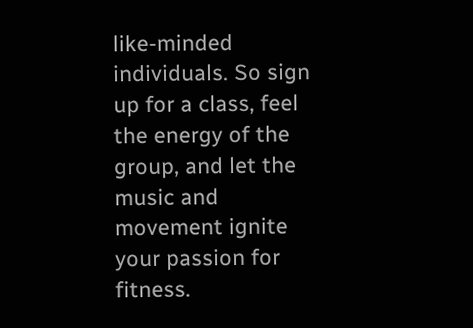like-minded individuals. So sign up for a class, feel the energy of the group, and let the music and movement ignite your passion for fitness.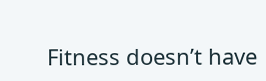Fitness doesn’t have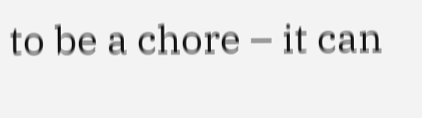to be a chore – it can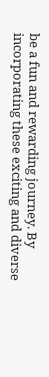be a fun and rewarding journey. By incorporating these exciting and diverse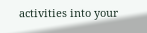activities into your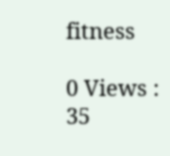fitness

0 Views : 35